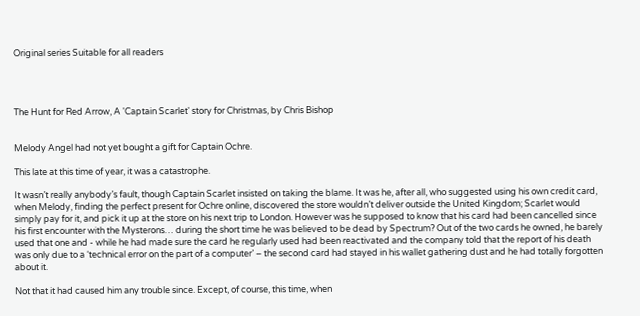Original series Suitable for all readers




The Hunt for Red Arrow, A 'Captain Scarlet' story for Christmas, by Chris Bishop


Melody Angel had not yet bought a gift for Captain Ochre.

This late at this time of year, it was a catastrophe.

It wasn’t really anybody’s fault, though Captain Scarlet insisted on taking the blame. It was he, after all, who suggested using his own credit card, when Melody, finding the perfect present for Ochre online, discovered the store wouldn’t deliver outside the United Kingdom; Scarlet would simply pay for it, and pick it up at the store on his next trip to London. However was he supposed to know that his card had been cancelled since his first encounter with the Mysterons… during the short time he was believed to be dead by Spectrum? Out of the two cards he owned, he barely used that one and - while he had made sure the card he regularly used had been reactivated and the company told that the report of his death was only due to a ‘technical error on the part of a computer’ – the second card had stayed in his wallet gathering dust and he had totally forgotten about it.

Not that it had caused him any trouble since. Except, of course, this time, when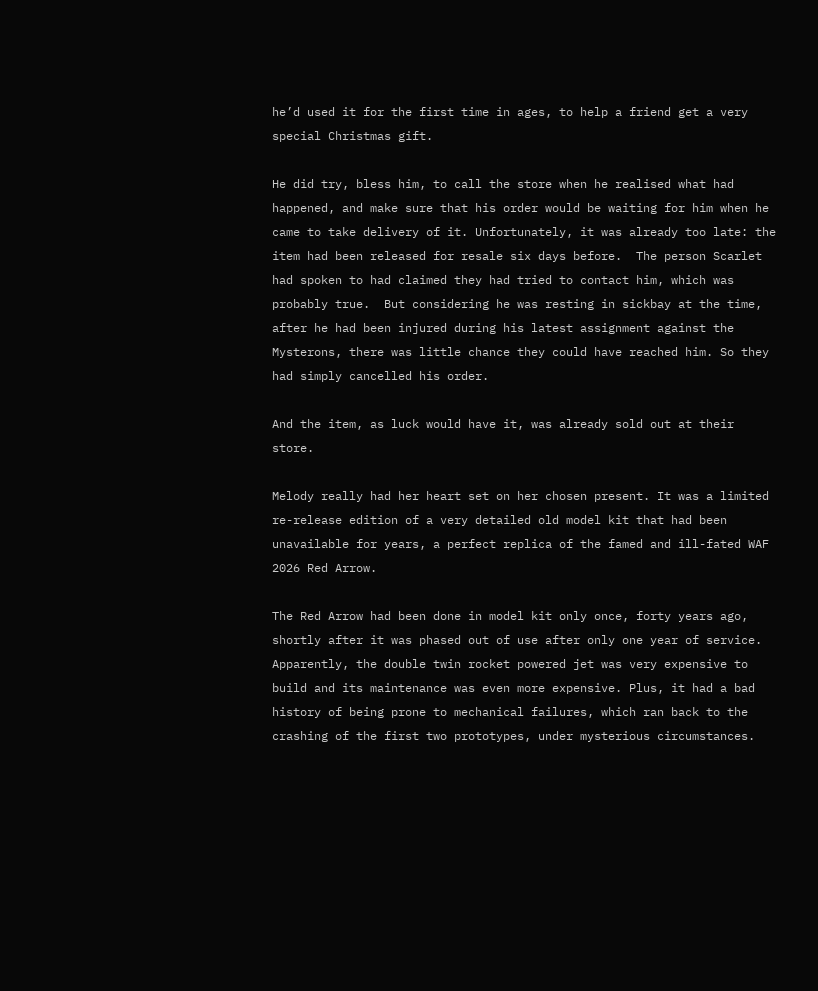he’d used it for the first time in ages, to help a friend get a very special Christmas gift.

He did try, bless him, to call the store when he realised what had happened, and make sure that his order would be waiting for him when he came to take delivery of it. Unfortunately, it was already too late: the item had been released for resale six days before.  The person Scarlet had spoken to had claimed they had tried to contact him, which was probably true.  But considering he was resting in sickbay at the time, after he had been injured during his latest assignment against the Mysterons, there was little chance they could have reached him. So they had simply cancelled his order.

And the item, as luck would have it, was already sold out at their store.

Melody really had her heart set on her chosen present. It was a limited re-release edition of a very detailed old model kit that had been unavailable for years, a perfect replica of the famed and ill-fated WAF 2026 Red Arrow.

The Red Arrow had been done in model kit only once, forty years ago, shortly after it was phased out of use after only one year of service.  Apparently, the double twin rocket powered jet was very expensive to build and its maintenance was even more expensive. Plus, it had a bad history of being prone to mechanical failures, which ran back to the crashing of the first two prototypes, under mysterious circumstances.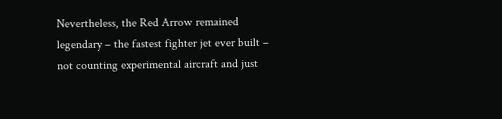Nevertheless, the Red Arrow remained legendary – the fastest fighter jet ever built – not counting experimental aircraft and just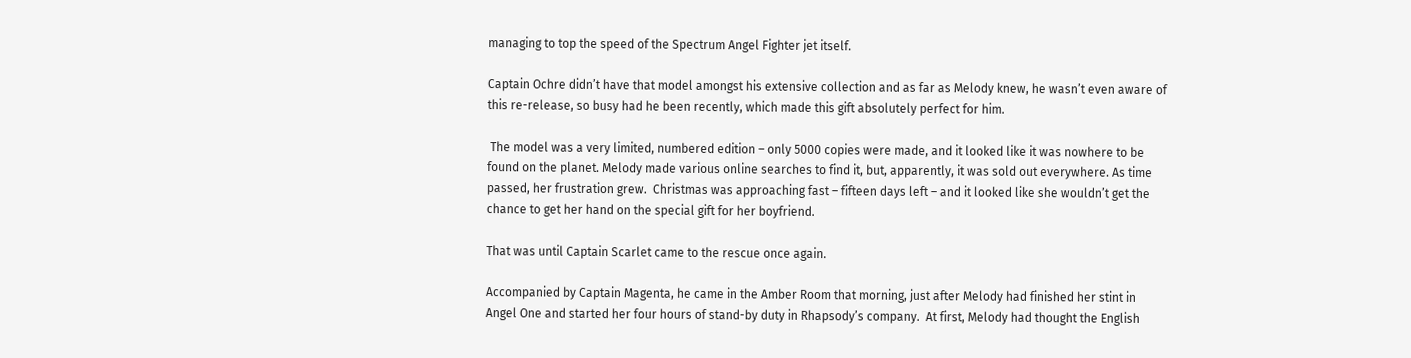managing to top the speed of the Spectrum Angel Fighter jet itself.

Captain Ochre didn’t have that model amongst his extensive collection and as far as Melody knew, he wasn’t even aware of this re-release, so busy had he been recently, which made this gift absolutely perfect for him.

 The model was a very limited, numbered edition – only 5000 copies were made, and it looked like it was nowhere to be found on the planet. Melody made various online searches to find it, but, apparently, it was sold out everywhere. As time passed, her frustration grew.  Christmas was approaching fast – fifteen days left – and it looked like she wouldn’t get the chance to get her hand on the special gift for her boyfriend.

That was until Captain Scarlet came to the rescue once again.

Accompanied by Captain Magenta, he came in the Amber Room that morning, just after Melody had finished her stint in Angel One and started her four hours of stand-by duty in Rhapsody’s company.  At first, Melody had thought the English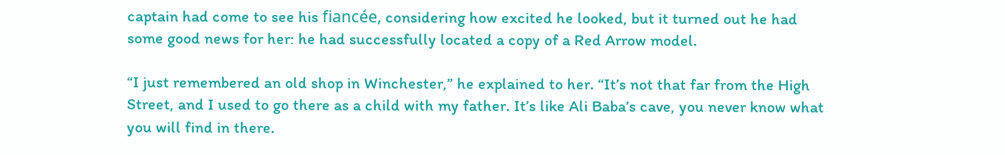captain had come to see his fiancée, considering how excited he looked, but it turned out he had some good news for her: he had successfully located a copy of a Red Arrow model.

“I just remembered an old shop in Winchester,” he explained to her. “It’s not that far from the High Street, and I used to go there as a child with my father. It’s like Ali Baba’s cave, you never know what you will find in there.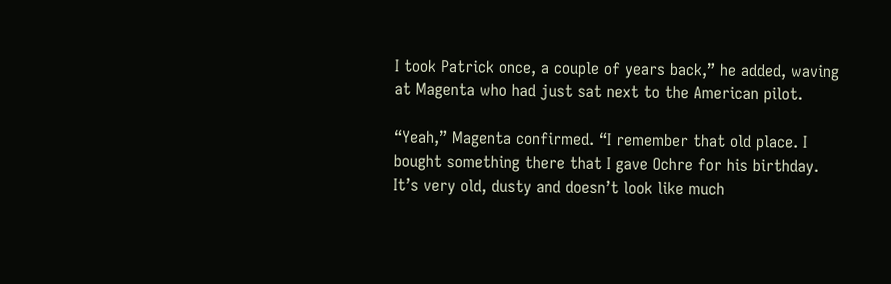I took Patrick once, a couple of years back,” he added, waving at Magenta who had just sat next to the American pilot.

“Yeah,” Magenta confirmed. “I remember that old place. I bought something there that I gave Ochre for his birthday. It’s very old, dusty and doesn’t look like much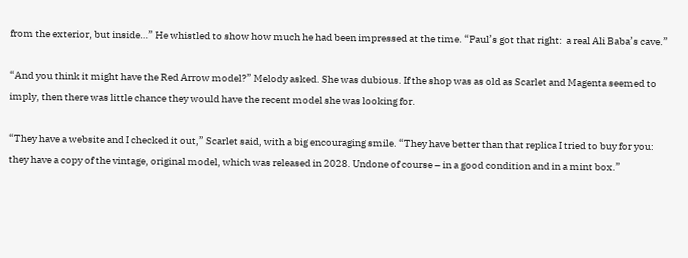from the exterior, but inside…” He whistled to show how much he had been impressed at the time. “Paul’s got that right:  a real Ali Baba’s cave.”

“And you think it might have the Red Arrow model?” Melody asked. She was dubious. If the shop was as old as Scarlet and Magenta seemed to imply, then there was little chance they would have the recent model she was looking for.

“They have a website and I checked it out,” Scarlet said, with a big encouraging smile. “They have better than that replica I tried to buy for you:  they have a copy of the vintage, original model, which was released in 2028. Undone of course – in a good condition and in a mint box.”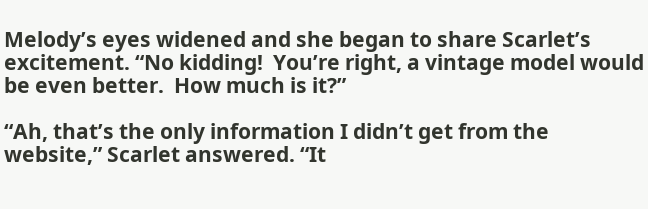Melody’s eyes widened and she began to share Scarlet’s excitement. “No kidding!  You’re right, a vintage model would be even better.  How much is it?”

“Ah, that’s the only information I didn’t get from the website,” Scarlet answered. “It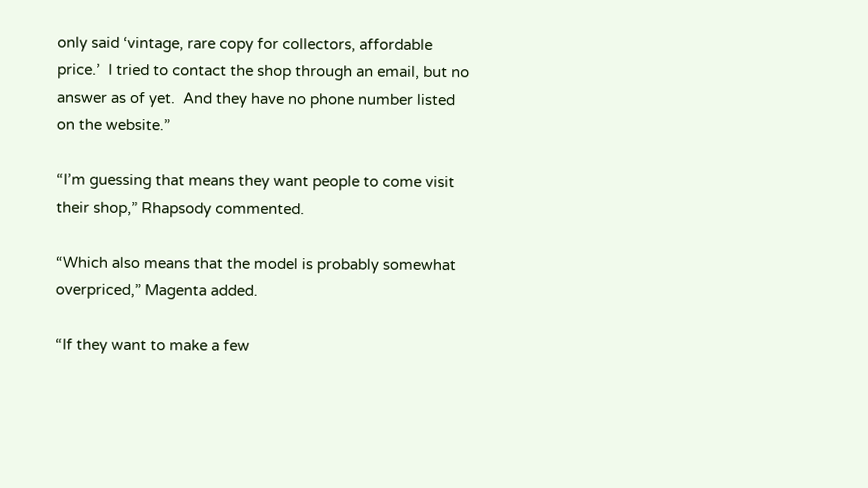only said ‘vintage, rare copy for collectors, affordable price.’  I tried to contact the shop through an email, but no answer as of yet.  And they have no phone number listed on the website.”

“I’m guessing that means they want people to come visit their shop,” Rhapsody commented.

“Which also means that the model is probably somewhat overpriced,” Magenta added.

“If they want to make a few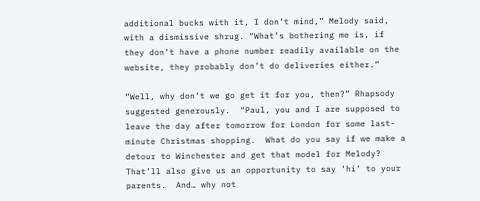additional bucks with it, I don’t mind,” Melody said, with a dismissive shrug. “What’s bothering me is, if they don’t have a phone number readily available on the website, they probably don’t do deliveries either.”

“Well, why don’t we go get it for you, then?” Rhapsody suggested generously.  “Paul, you and I are supposed to leave the day after tomorrow for London for some last-minute Christmas shopping.  What do you say if we make a detour to Winchester and get that model for Melody?  That’ll also give us an opportunity to say ‘hi’ to your parents.  And… why not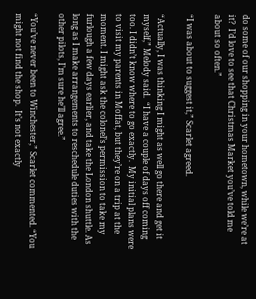do some of our shopping in your hometown, while we’re at it?  I’d love to see that Christmas Market you’ve told me about so often.”

“I was about to suggest it,” Scarlet agreed.

“Actually, I was thinking I might as well go there and get it myself,” Melody said.  “I have a couple of days off coming too. I didn’t know where to go exactly.  My initial plans were to visit my parents in Moffat, but they’re on a trip at the moment. I might ask the colonel’s permission to take my furlough a few days earlier, and take the London shuttle. As long as I make arrangements to reschedule duties with the other pilots, I’m sure he’ll agree.”

“You’ve never been to Winchester,” Scarlet commented. “You might not find the shop.  It’s not exactly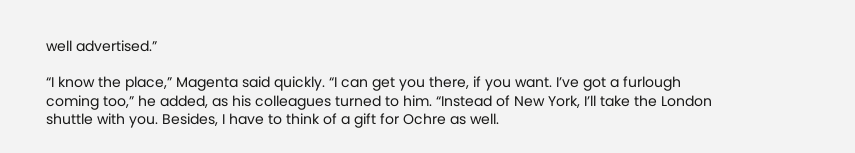well advertised.”

“I know the place,” Magenta said quickly. “I can get you there, if you want. I’ve got a furlough coming too,” he added, as his colleagues turned to him. “Instead of New York, I’ll take the London shuttle with you. Besides, I have to think of a gift for Ochre as well.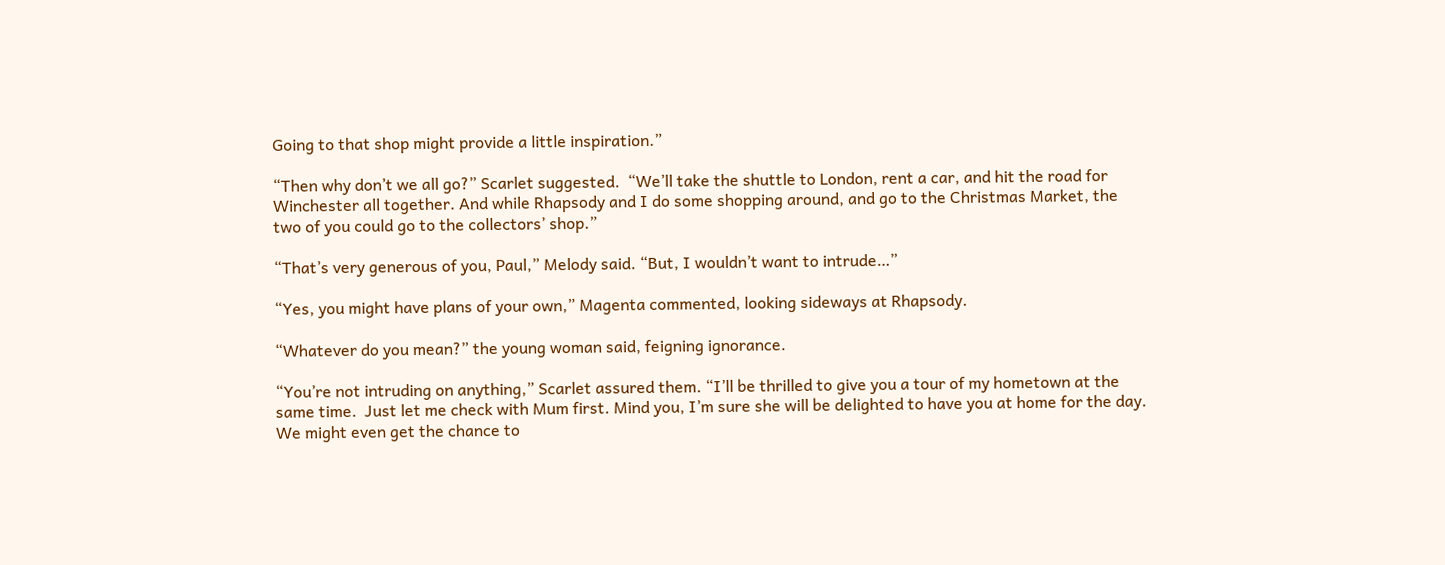Going to that shop might provide a little inspiration.”

“Then why don’t we all go?” Scarlet suggested.  “We’ll take the shuttle to London, rent a car, and hit the road for Winchester all together. And while Rhapsody and I do some shopping around, and go to the Christmas Market, the two of you could go to the collectors’ shop.”

“That’s very generous of you, Paul,” Melody said. “But, I wouldn’t want to intrude…”

“Yes, you might have plans of your own,” Magenta commented, looking sideways at Rhapsody.

“Whatever do you mean?” the young woman said, feigning ignorance.

“You’re not intruding on anything,” Scarlet assured them. “I’ll be thrilled to give you a tour of my hometown at the same time.  Just let me check with Mum first. Mind you, I’m sure she will be delighted to have you at home for the day.  We might even get the chance to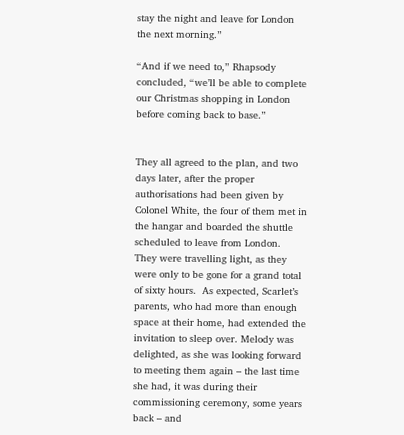stay the night and leave for London the next morning.”

“And if we need to,” Rhapsody concluded, “we’ll be able to complete our Christmas shopping in London before coming back to base.”


They all agreed to the plan, and two days later, after the proper authorisations had been given by Colonel White, the four of them met in the hangar and boarded the shuttle scheduled to leave from London.  They were travelling light, as they were only to be gone for a grand total of sixty hours.  As expected, Scarlet’s parents, who had more than enough space at their home, had extended the invitation to sleep over. Melody was delighted, as she was looking forward to meeting them again – the last time she had, it was during their commissioning ceremony, some years back – and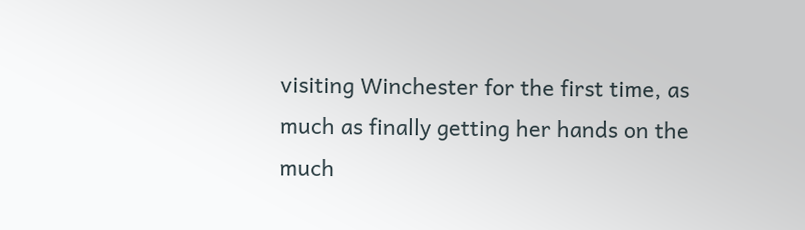visiting Winchester for the first time, as much as finally getting her hands on the much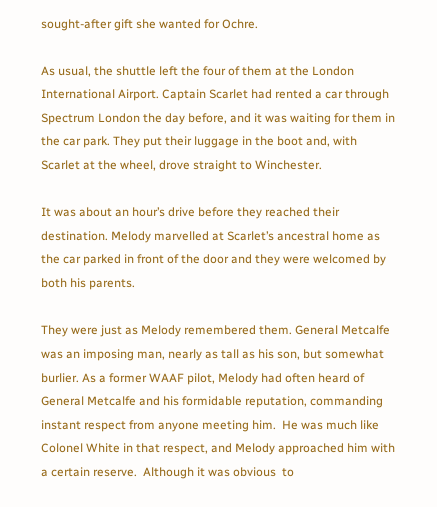sought-after gift she wanted for Ochre.

As usual, the shuttle left the four of them at the London International Airport. Captain Scarlet had rented a car through Spectrum London the day before, and it was waiting for them in the car park. They put their luggage in the boot and, with Scarlet at the wheel, drove straight to Winchester.

It was about an hour’s drive before they reached their destination. Melody marvelled at Scarlet’s ancestral home as the car parked in front of the door and they were welcomed by both his parents.

They were just as Melody remembered them. General Metcalfe was an imposing man, nearly as tall as his son, but somewhat burlier. As a former WAAF pilot, Melody had often heard of General Metcalfe and his formidable reputation, commanding instant respect from anyone meeting him.  He was much like Colonel White in that respect, and Melody approached him with a certain reserve.  Although it was obvious  to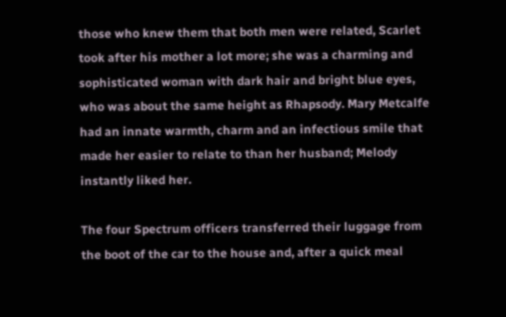those who knew them that both men were related, Scarlet took after his mother a lot more; she was a charming and sophisticated woman with dark hair and bright blue eyes, who was about the same height as Rhapsody. Mary Metcalfe had an innate warmth, charm and an infectious smile that made her easier to relate to than her husband; Melody instantly liked her.

The four Spectrum officers transferred their luggage from the boot of the car to the house and, after a quick meal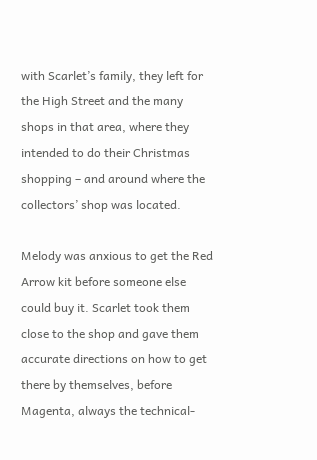with Scarlet’s family, they left for the High Street and the many shops in that area, where they intended to do their Christmas shopping – and around where the collectors’ shop was located.

Melody was anxious to get the Red Arrow kit before someone else could buy it. Scarlet took them close to the shop and gave them accurate directions on how to get there by themselves, before Magenta, always the technical-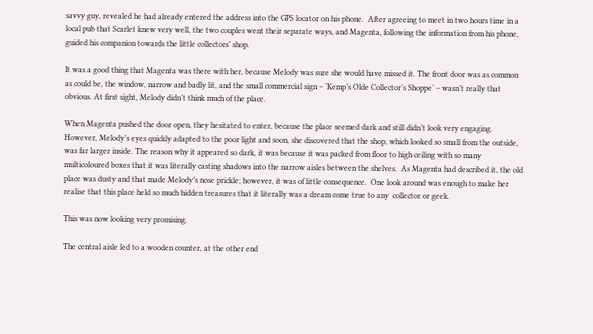savvy guy, revealed he had already entered the address into the GPS locator on his phone.  After agreeing to meet in two hours time in a local pub that Scarlet knew very well, the two couples went their separate ways, and Magenta, following the information from his phone, guided his companion towards the little collectors’ shop.

It was a good thing that Magenta was there with her, because Melody was sure she would have missed it. The front door was as common as could be, the window, narrow and badly lit, and the small commercial sign – ‘Kemp’s Olde Collector’s Shoppe’ – wasn’t really that obvious. At first sight, Melody didn’t think much of the place.

When Magenta pushed the door open, they hesitated to enter, because the place seemed dark and still didn’t look very engaging. However, Melody’s eyes quickly adapted to the poor light and soon, she discovered that the shop, which looked so small from the outside, was far larger inside. The reason why it appeared so dark, it was because it was packed from floor to high ceiling with so many multicoloured boxes that it was literally casting shadows into the narrow aisles between the shelves.  As Magenta had described it, the old place was dusty and that made Melody’s nose prickle; however, it was of little consequence.  One look around was enough to make her realise that this place held so much hidden treasures that it literally was a dream come true to any  collector or geek.

This was now looking very promising.

The central aisle led to a wooden counter, at the other end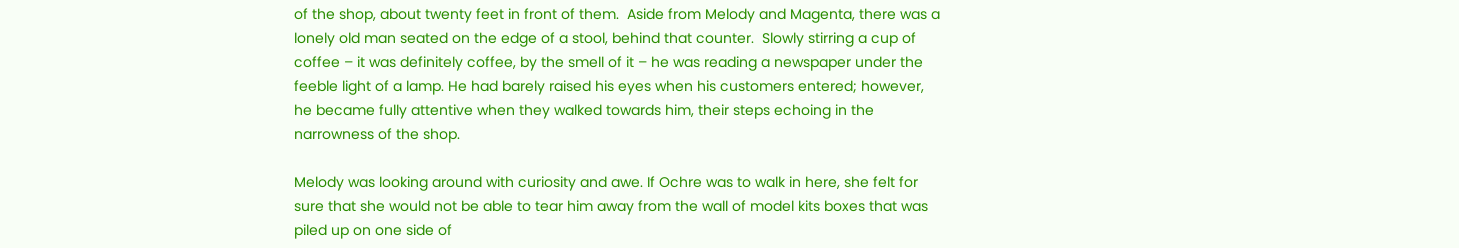of the shop, about twenty feet in front of them.  Aside from Melody and Magenta, there was a lonely old man seated on the edge of a stool, behind that counter.  Slowly stirring a cup of coffee – it was definitely coffee, by the smell of it – he was reading a newspaper under the feeble light of a lamp. He had barely raised his eyes when his customers entered; however, he became fully attentive when they walked towards him, their steps echoing in the narrowness of the shop.

Melody was looking around with curiosity and awe. If Ochre was to walk in here, she felt for sure that she would not be able to tear him away from the wall of model kits boxes that was piled up on one side of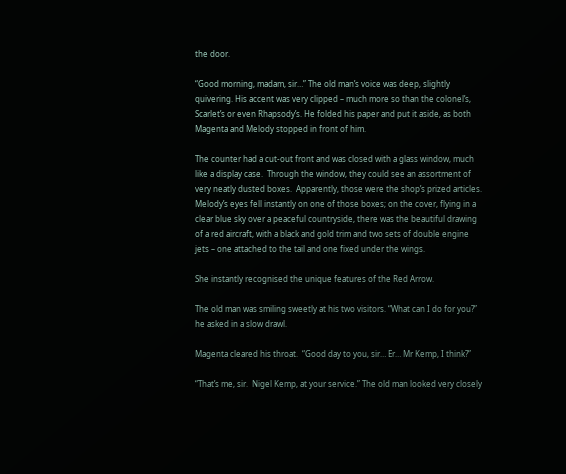the door.

“Good morning, madam, sir…” The old man’s voice was deep, slightly quivering. His accent was very clipped – much more so than the colonel’s, Scarlet’s or even Rhapsody’s. He folded his paper and put it aside, as both Magenta and Melody stopped in front of him.

The counter had a cut-out front and was closed with a glass window, much like a display case.  Through the window, they could see an assortment of very neatly dusted boxes.  Apparently, those were the shop’s prized articles.  Melody’s eyes fell instantly on one of those boxes; on the cover, flying in a clear blue sky over a peaceful countryside, there was the beautiful drawing of a red aircraft, with a black and gold trim and two sets of double engine jets – one attached to the tail and one fixed under the wings.

She instantly recognised the unique features of the Red Arrow.

The old man was smiling sweetly at his two visitors. “What can I do for you?” he asked in a slow drawl.

Magenta cleared his throat.  “Good day to you, sir… Er… Mr Kemp, I think?”

“That’s me, sir.  Nigel Kemp, at your service.” The old man looked very closely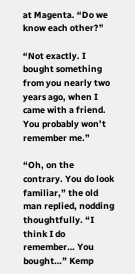at Magenta. “Do we know each other?”

“Not exactly. I bought something from you nearly two years ago, when I came with a friend.  You probably won’t remember me.”

“Oh, on the contrary. You do look familiar,” the old man replied, nodding thoughtfully. “I think I do remember… You bought…” Kemp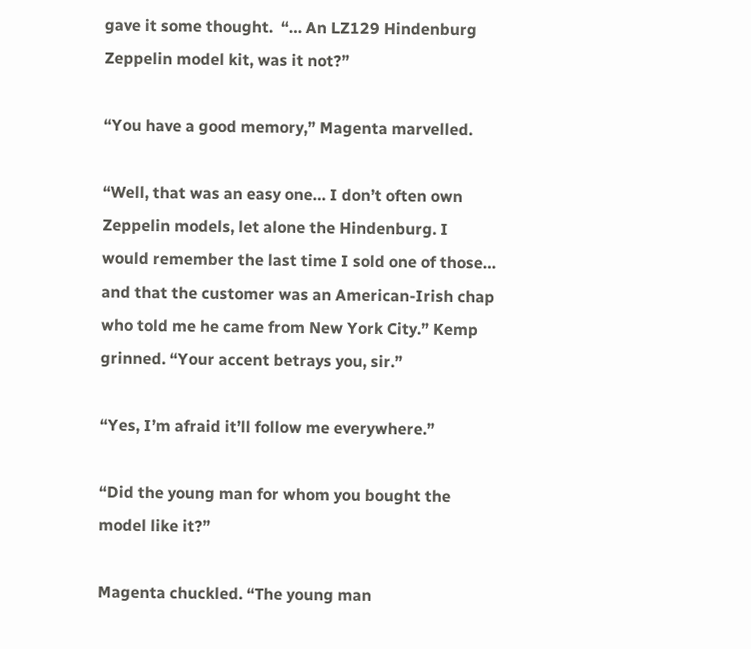gave it some thought.  “… An LZ129 Hindenburg Zeppelin model kit, was it not?”

“You have a good memory,” Magenta marvelled.

“Well, that was an easy one… I don’t often own Zeppelin models, let alone the Hindenburg. I would remember the last time I sold one of those… and that the customer was an American-Irish chap who told me he came from New York City.” Kemp grinned. “Your accent betrays you, sir.”

“Yes, I’m afraid it’ll follow me everywhere.”

“Did the young man for whom you bought the model like it?”

Magenta chuckled. “The young man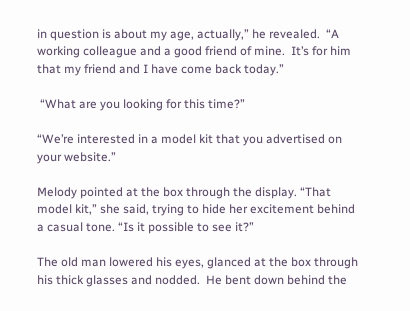in question is about my age, actually,” he revealed.  “A working colleague and a good friend of mine.  It’s for him that my friend and I have come back today.”

 “What are you looking for this time?”

“We’re interested in a model kit that you advertised on your website.”

Melody pointed at the box through the display. “That model kit,” she said, trying to hide her excitement behind a casual tone. “Is it possible to see it?”

The old man lowered his eyes, glanced at the box through his thick glasses and nodded.  He bent down behind the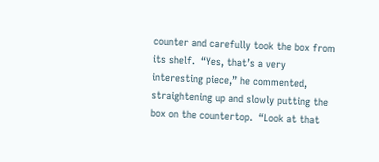counter and carefully took the box from its shelf.  “Yes, that’s a very interesting piece,” he commented, straightening up and slowly putting the box on the countertop.  “Look at that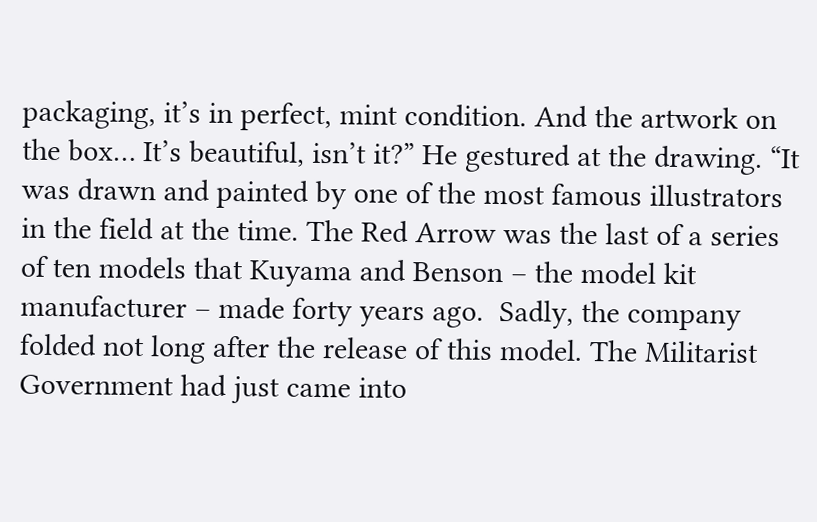packaging, it’s in perfect, mint condition. And the artwork on the box… It’s beautiful, isn’t it?” He gestured at the drawing. “It was drawn and painted by one of the most famous illustrators in the field at the time. The Red Arrow was the last of a series of ten models that Kuyama and Benson – the model kit manufacturer – made forty years ago.  Sadly, the company folded not long after the release of this model. The Militarist Government had just came into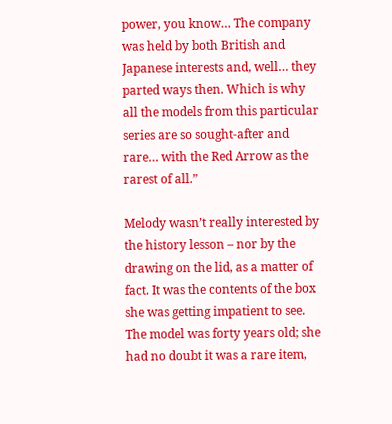power, you know… The company was held by both British and Japanese interests and, well… they parted ways then. Which is why all the models from this particular series are so sought-after and rare… with the Red Arrow as the rarest of all.”

Melody wasn’t really interested by the history lesson – nor by the drawing on the lid, as a matter of fact. It was the contents of the box she was getting impatient to see.  The model was forty years old; she had no doubt it was a rare item,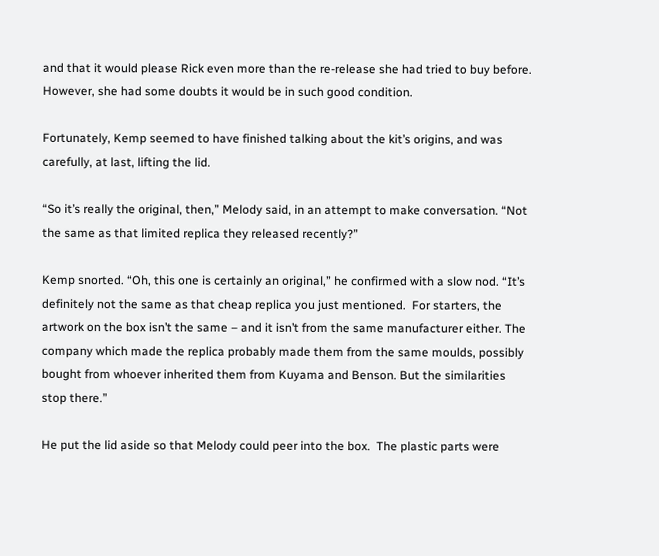and that it would please Rick even more than the re-release she had tried to buy before. However, she had some doubts it would be in such good condition.

Fortunately, Kemp seemed to have finished talking about the kit’s origins, and was carefully, at last, lifting the lid.

“So it’s really the original, then,” Melody said, in an attempt to make conversation. “Not the same as that limited replica they released recently?”

Kemp snorted. “Oh, this one is certainly an original,” he confirmed with a slow nod. “It’s definitely not the same as that cheap replica you just mentioned.  For starters, the artwork on the box isn’t the same – and it isn’t from the same manufacturer either. The company which made the replica probably made them from the same moulds, possibly bought from whoever inherited them from Kuyama and Benson. But the similarities stop there.”

He put the lid aside so that Melody could peer into the box.  The plastic parts were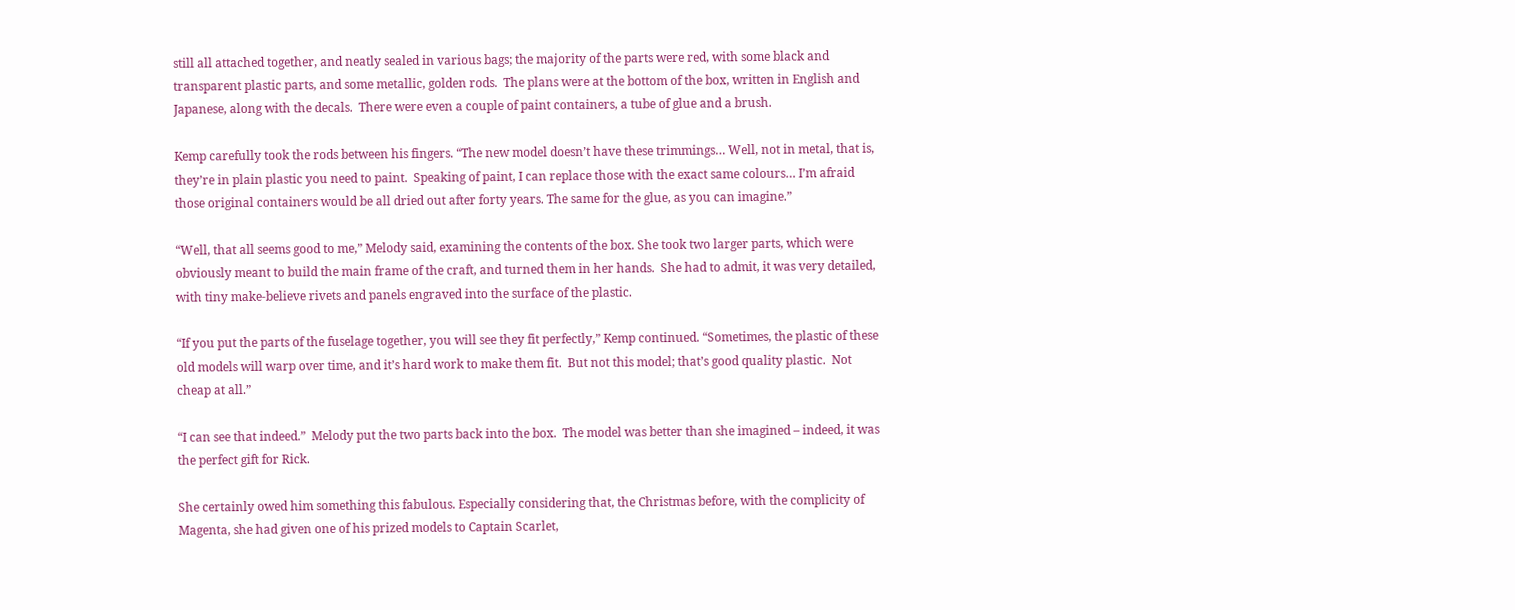still all attached together, and neatly sealed in various bags; the majority of the parts were red, with some black and transparent plastic parts, and some metallic, golden rods.  The plans were at the bottom of the box, written in English and Japanese, along with the decals.  There were even a couple of paint containers, a tube of glue and a brush.

Kemp carefully took the rods between his fingers. “The new model doesn’t have these trimmings… Well, not in metal, that is, they’re in plain plastic you need to paint.  Speaking of paint, I can replace those with the exact same colours… I’m afraid those original containers would be all dried out after forty years. The same for the glue, as you can imagine.”

“Well, that all seems good to me,” Melody said, examining the contents of the box. She took two larger parts, which were obviously meant to build the main frame of the craft, and turned them in her hands.  She had to admit, it was very detailed, with tiny make-believe rivets and panels engraved into the surface of the plastic.

“If you put the parts of the fuselage together, you will see they fit perfectly,” Kemp continued. “Sometimes, the plastic of these old models will warp over time, and it’s hard work to make them fit.  But not this model; that’s good quality plastic.  Not cheap at all.”

“I can see that indeed.”  Melody put the two parts back into the box.  The model was better than she imagined – indeed, it was the perfect gift for Rick.

She certainly owed him something this fabulous. Especially considering that, the Christmas before, with the complicity of Magenta, she had given one of his prized models to Captain Scarlet,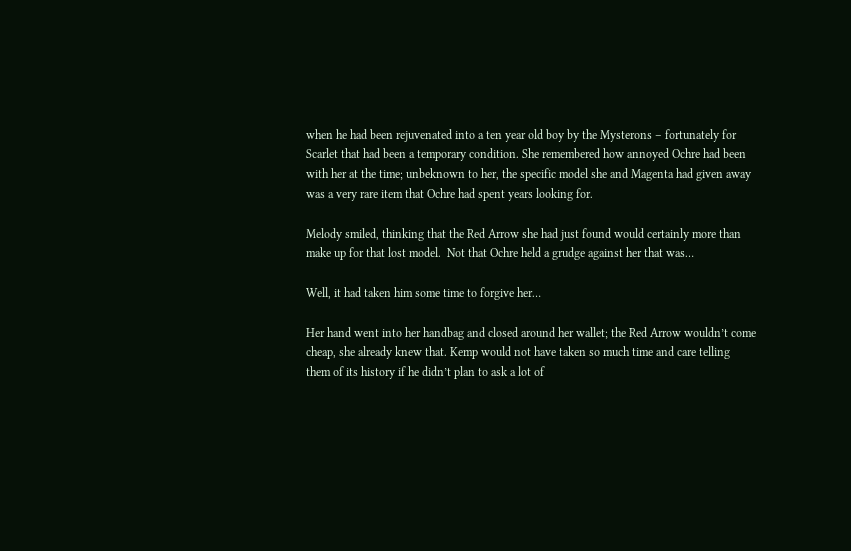when he had been rejuvenated into a ten year old boy by the Mysterons – fortunately for Scarlet that had been a temporary condition. She remembered how annoyed Ochre had been with her at the time; unbeknown to her, the specific model she and Magenta had given away was a very rare item that Ochre had spent years looking for.

Melody smiled, thinking that the Red Arrow she had just found would certainly more than make up for that lost model.  Not that Ochre held a grudge against her that was…

Well, it had taken him some time to forgive her…

Her hand went into her handbag and closed around her wallet; the Red Arrow wouldn’t come cheap, she already knew that. Kemp would not have taken so much time and care telling them of its history if he didn’t plan to ask a lot of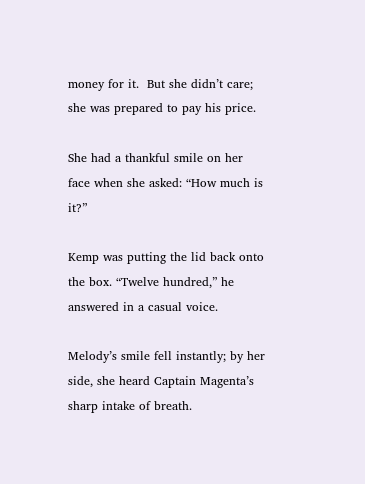money for it.  But she didn’t care; she was prepared to pay his price.

She had a thankful smile on her face when she asked: “How much is it?”

Kemp was putting the lid back onto the box. “Twelve hundred,” he answered in a casual voice.

Melody’s smile fell instantly; by her side, she heard Captain Magenta’s sharp intake of breath.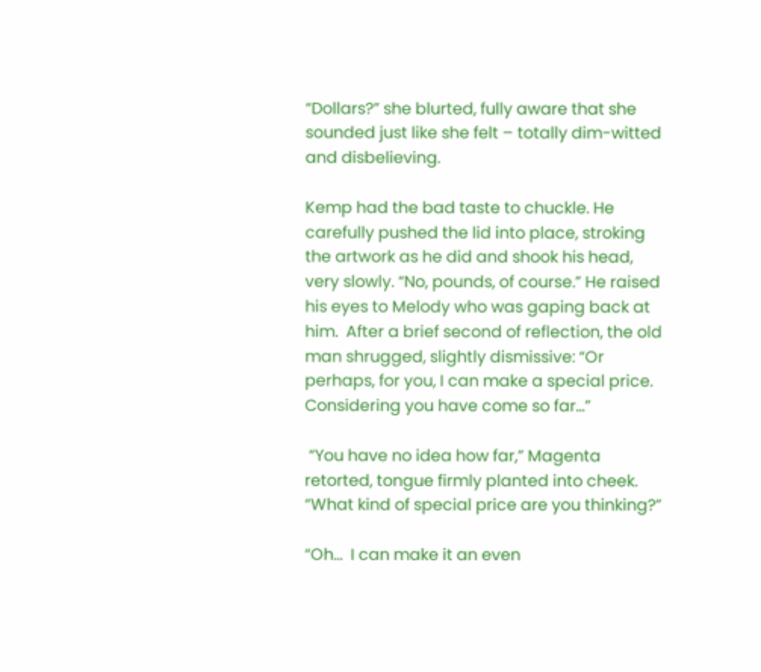“Dollars?” she blurted, fully aware that she sounded just like she felt – totally dim-witted and disbelieving.

Kemp had the bad taste to chuckle. He carefully pushed the lid into place, stroking the artwork as he did and shook his head, very slowly. “No, pounds, of course.” He raised his eyes to Melody who was gaping back at him.  After a brief second of reflection, the old man shrugged, slightly dismissive: “Or perhaps, for you, I can make a special price. Considering you have come so far…”

 “You have no idea how far,” Magenta retorted, tongue firmly planted into cheek. “What kind of special price are you thinking?”

“Oh…  I can make it an even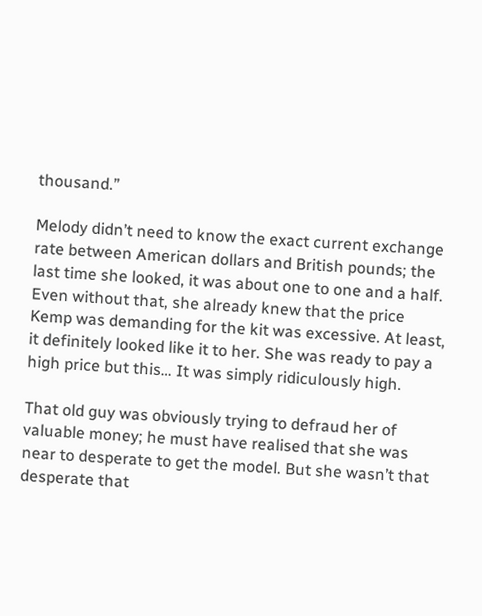thousand.”

Melody didn’t need to know the exact current exchange rate between American dollars and British pounds; the last time she looked, it was about one to one and a half. Even without that, she already knew that the price Kemp was demanding for the kit was excessive. At least, it definitely looked like it to her. She was ready to pay a high price but this… It was simply ridiculously high.

That old guy was obviously trying to defraud her of valuable money; he must have realised that she was near to desperate to get the model. But she wasn’t that desperate that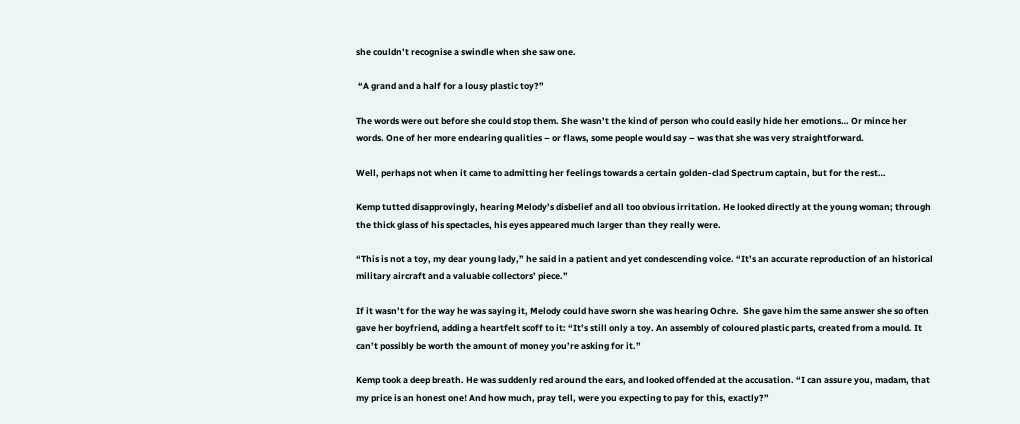she couldn’t recognise a swindle when she saw one.

 “A grand and a half for a lousy plastic toy?”

The words were out before she could stop them. She wasn’t the kind of person who could easily hide her emotions… Or mince her words. One of her more endearing qualities – or flaws, some people would say – was that she was very straightforward.

Well, perhaps not when it came to admitting her feelings towards a certain golden-clad Spectrum captain, but for the rest…

Kemp tutted disapprovingly, hearing Melody’s disbelief and all too obvious irritation. He looked directly at the young woman; through the thick glass of his spectacles, his eyes appeared much larger than they really were.

“This is not a toy, my dear young lady,” he said in a patient and yet condescending voice. “It’s an accurate reproduction of an historical military aircraft and a valuable collectors’ piece.”

If it wasn’t for the way he was saying it, Melody could have sworn she was hearing Ochre.  She gave him the same answer she so often gave her boyfriend, adding a heartfelt scoff to it: “It’s still only a toy. An assembly of coloured plastic parts, created from a mould. It can’t possibly be worth the amount of money you’re asking for it.”

Kemp took a deep breath. He was suddenly red around the ears, and looked offended at the accusation. “I can assure you, madam, that my price is an honest one! And how much, pray tell, were you expecting to pay for this, exactly?”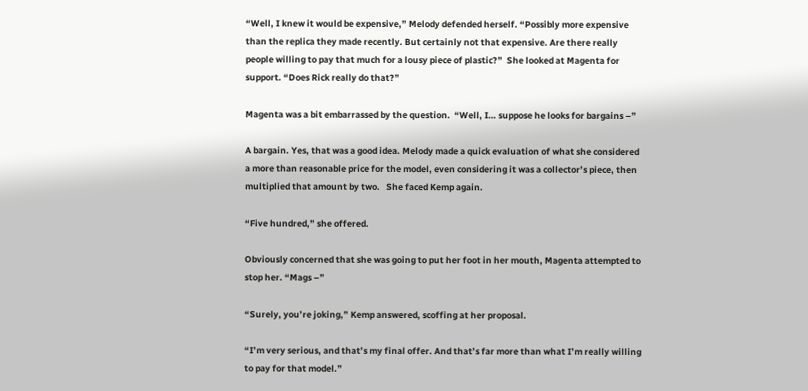“Well, I knew it would be expensive,” Melody defended herself. “Possibly more expensive than the replica they made recently. But certainly not that expensive. Are there really people willing to pay that much for a lousy piece of plastic?”  She looked at Magenta for support. “Does Rick really do that?”

Magenta was a bit embarrassed by the question.  “Well, I… suppose he looks for bargains –”

A bargain. Yes, that was a good idea. Melody made a quick evaluation of what she considered a more than reasonable price for the model, even considering it was a collector’s piece, then multiplied that amount by two.   She faced Kemp again.

“Five hundred,” she offered.

Obviously concerned that she was going to put her foot in her mouth, Magenta attempted to stop her. “Mags –”

“Surely, you’re joking,” Kemp answered, scoffing at her proposal.

“I’m very serious, and that’s my final offer. And that’s far more than what I’m really willing to pay for that model.”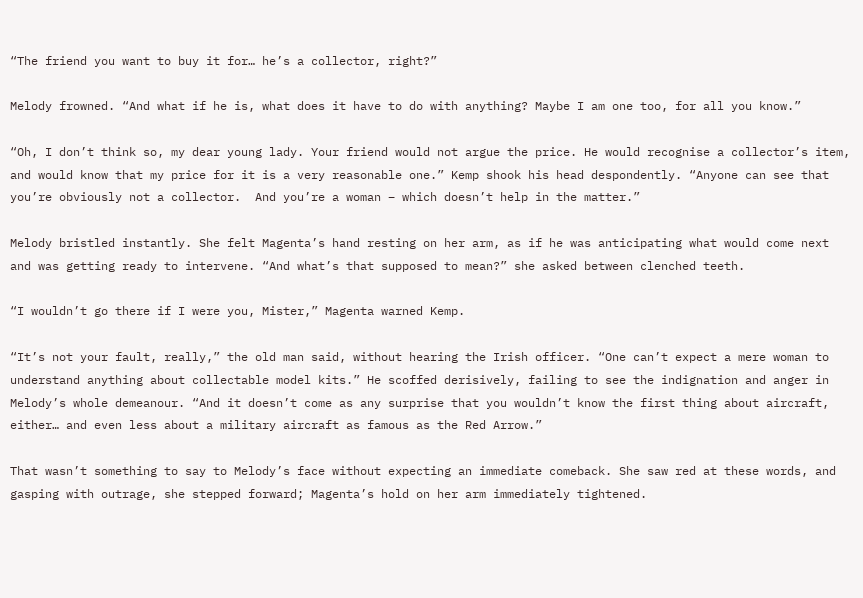“The friend you want to buy it for… he’s a collector, right?”

Melody frowned. “And what if he is, what does it have to do with anything? Maybe I am one too, for all you know.”

“Oh, I don’t think so, my dear young lady. Your friend would not argue the price. He would recognise a collector’s item, and would know that my price for it is a very reasonable one.” Kemp shook his head despondently. “Anyone can see that you’re obviously not a collector.  And you’re a woman – which doesn’t help in the matter.”

Melody bristled instantly. She felt Magenta’s hand resting on her arm, as if he was anticipating what would come next and was getting ready to intervene. “And what’s that supposed to mean?” she asked between clenched teeth.

“I wouldn’t go there if I were you, Mister,” Magenta warned Kemp.

“It’s not your fault, really,” the old man said, without hearing the Irish officer. “One can’t expect a mere woman to understand anything about collectable model kits.” He scoffed derisively, failing to see the indignation and anger in Melody’s whole demeanour. “And it doesn’t come as any surprise that you wouldn’t know the first thing about aircraft, either… and even less about a military aircraft as famous as the Red Arrow.”

That wasn’t something to say to Melody’s face without expecting an immediate comeback. She saw red at these words, and gasping with outrage, she stepped forward; Magenta’s hold on her arm immediately tightened.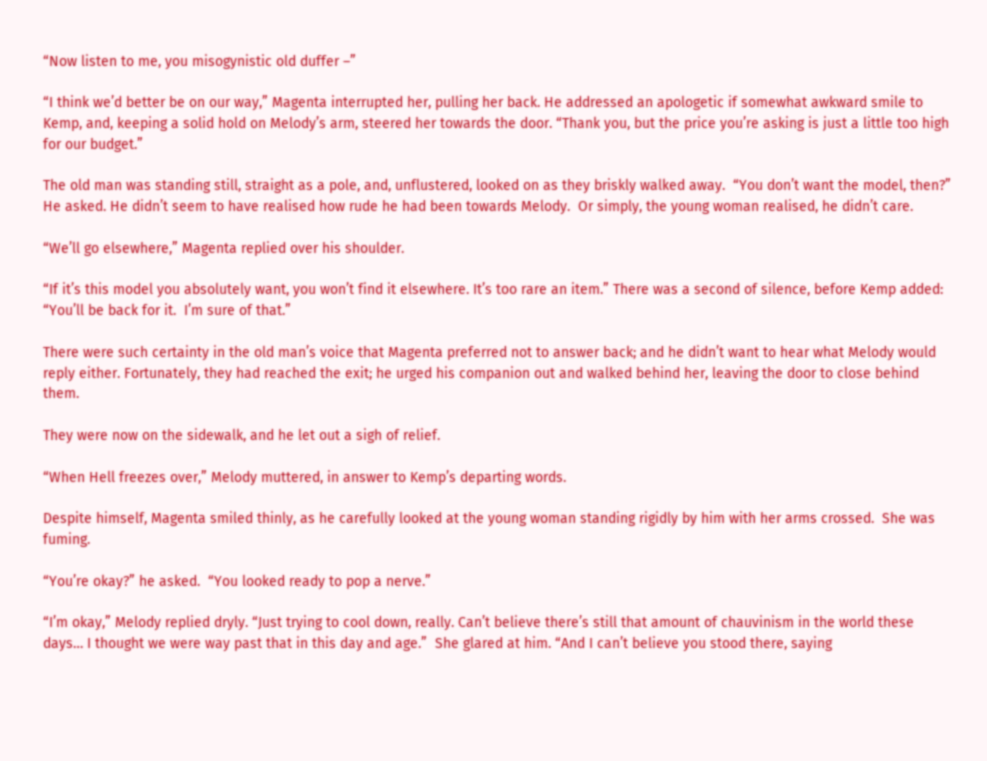“Now listen to me, you misogynistic old duffer –”

“I think we’d better be on our way,” Magenta interrupted her, pulling her back. He addressed an apologetic if somewhat awkward smile to Kemp, and, keeping a solid hold on Melody’s arm, steered her towards the door. “Thank you, but the price you’re asking is just a little too high for our budget.”

The old man was standing still, straight as a pole, and, unflustered, looked on as they briskly walked away.  “You don’t want the model, then?” He asked. He didn’t seem to have realised how rude he had been towards Melody.  Or simply, the young woman realised, he didn’t care.

“We’ll go elsewhere,” Magenta replied over his shoulder.

“If it’s this model you absolutely want, you won’t find it elsewhere. It’s too rare an item.” There was a second of silence, before Kemp added: “You’ll be back for it.  I’m sure of that.”

There were such certainty in the old man’s voice that Magenta preferred not to answer back; and he didn’t want to hear what Melody would reply either. Fortunately, they had reached the exit; he urged his companion out and walked behind her, leaving the door to close behind them.

They were now on the sidewalk, and he let out a sigh of relief.

“When Hell freezes over,” Melody muttered, in answer to Kemp’s departing words.

Despite himself, Magenta smiled thinly, as he carefully looked at the young woman standing rigidly by him with her arms crossed.  She was fuming.

“You’re okay?” he asked.  “You looked ready to pop a nerve.”

“I’m okay,” Melody replied dryly. “Just trying to cool down, really. Can’t believe there’s still that amount of chauvinism in the world these days… I thought we were way past that in this day and age.”  She glared at him. “And I can’t believe you stood there, saying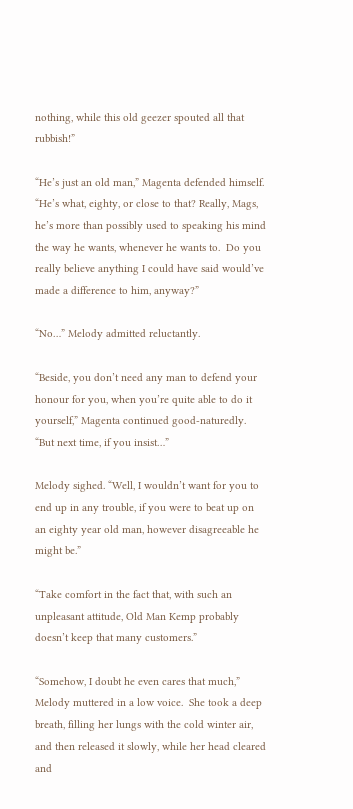nothing, while this old geezer spouted all that rubbish!”

“He’s just an old man,” Magenta defended himself. “He’s what, eighty, or close to that? Really, Mags, he’s more than possibly used to speaking his mind the way he wants, whenever he wants to.  Do you really believe anything I could have said would’ve made a difference to him, anyway?”

“No…” Melody admitted reluctantly.

“Beside, you don’t need any man to defend your honour for you, when you’re quite able to do it yourself,” Magenta continued good-naturedly.  “But next time, if you insist…”

Melody sighed. “Well, I wouldn’t want for you to end up in any trouble, if you were to beat up on an eighty year old man, however disagreeable he might be.”

“Take comfort in the fact that, with such an unpleasant attitude, Old Man Kemp probably doesn’t keep that many customers.”

“Somehow, I doubt he even cares that much,” Melody muttered in a low voice.  She took a deep breath, filling her lungs with the cold winter air, and then released it slowly, while her head cleared and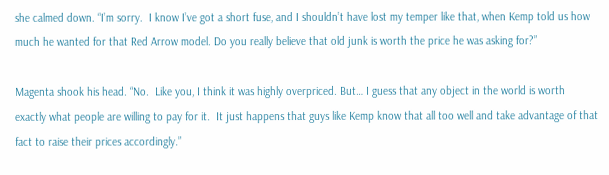she calmed down. “I’m sorry.  I know I’ve got a short fuse, and I shouldn’t have lost my temper like that, when Kemp told us how much he wanted for that Red Arrow model. Do you really believe that old junk is worth the price he was asking for?”

Magenta shook his head. “No.  Like you, I think it was highly overpriced. But… I guess that any object in the world is worth exactly what people are willing to pay for it.  It just happens that guys like Kemp know that all too well and take advantage of that fact to raise their prices accordingly.”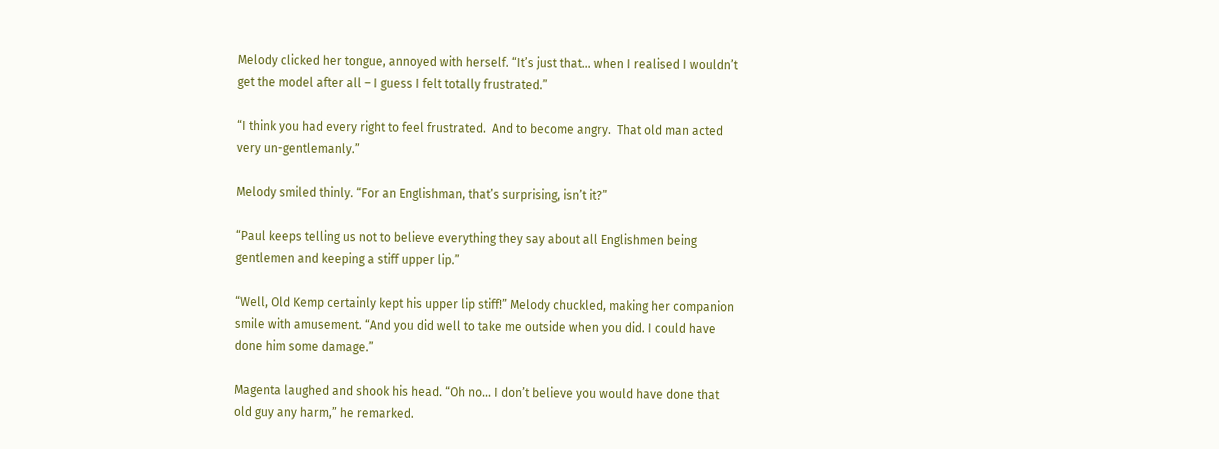Melody clicked her tongue, annoyed with herself. “It’s just that… when I realised I wouldn’t get the model after all – I guess I felt totally frustrated.”

“I think you had every right to feel frustrated.  And to become angry.  That old man acted very un-gentlemanly.”

Melody smiled thinly. “For an Englishman, that’s surprising, isn’t it?”

“Paul keeps telling us not to believe everything they say about all Englishmen being gentlemen and keeping a stiff upper lip.”

“Well, Old Kemp certainly kept his upper lip stiff!” Melody chuckled, making her companion smile with amusement. “And you did well to take me outside when you did. I could have done him some damage.”

Magenta laughed and shook his head. “Oh no… I don’t believe you would have done that old guy any harm,” he remarked.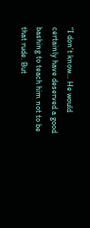“I don’t know… He would certainly have deserved a good bashing to teach him not to be that rude. But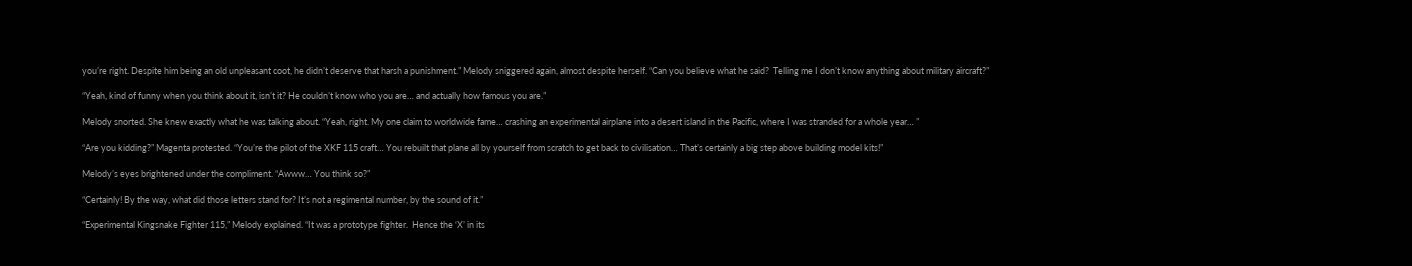you’re right. Despite him being an old unpleasant coot, he didn’t deserve that harsh a punishment.” Melody sniggered again, almost despite herself. “Can you believe what he said?  Telling me I don’t know anything about military aircraft?”

“Yeah, kind of funny when you think about it, isn’t it? He couldn’t know who you are… and actually how famous you are.”

Melody snorted. She knew exactly what he was talking about. “Yeah, right. My one claim to worldwide fame… crashing an experimental airplane into a desert island in the Pacific, where I was stranded for a whole year… ”

“Are you kidding?” Magenta protested. “You’re the pilot of the XKF 115 craft… You rebuilt that plane all by yourself from scratch to get back to civilisation… That’s certainly a big step above building model kits!”

Melody’s eyes brightened under the compliment. “Awww… You think so?”

“Certainly! By the way, what did those letters stand for? It’s not a regimental number, by the sound of it.”

“Experimental Kingsnake Fighter 115,” Melody explained. “It was a prototype fighter.  Hence the ‘X’ in its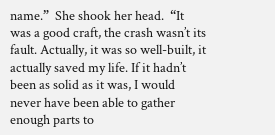name.”  She shook her head.  “It was a good craft, the crash wasn’t its fault. Actually, it was so well-built, it actually saved my life. If it hadn’t been as solid as it was, I would never have been able to gather enough parts to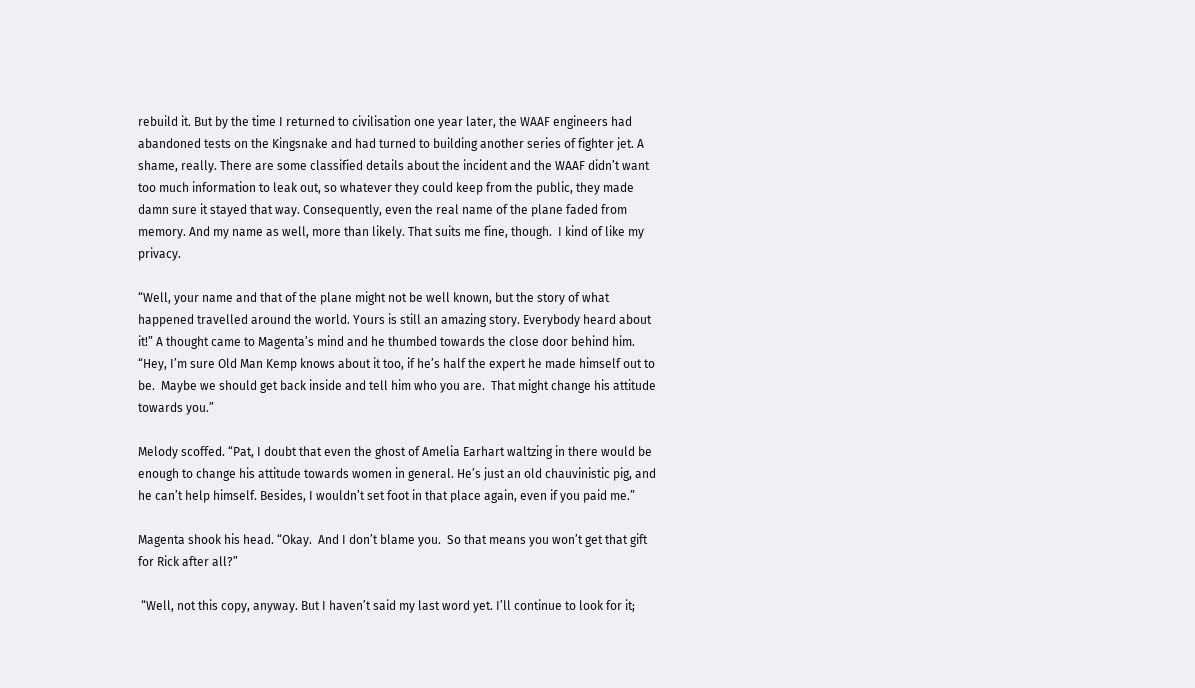rebuild it. But by the time I returned to civilisation one year later, the WAAF engineers had abandoned tests on the Kingsnake and had turned to building another series of fighter jet. A shame, really. There are some classified details about the incident and the WAAF didn’t want too much information to leak out, so whatever they could keep from the public, they made damn sure it stayed that way. Consequently, even the real name of the plane faded from memory. And my name as well, more than likely. That suits me fine, though.  I kind of like my privacy.

“Well, your name and that of the plane might not be well known, but the story of what happened travelled around the world. Yours is still an amazing story. Everybody heard about it!” A thought came to Magenta’s mind and he thumbed towards the close door behind him. “Hey, I’m sure Old Man Kemp knows about it too, if he’s half the expert he made himself out to be.  Maybe we should get back inside and tell him who you are.  That might change his attitude towards you.”

Melody scoffed. “Pat, I doubt that even the ghost of Amelia Earhart waltzing in there would be enough to change his attitude towards women in general. He’s just an old chauvinistic pig, and he can’t help himself. Besides, I wouldn’t set foot in that place again, even if you paid me.”

Magenta shook his head. “Okay.  And I don’t blame you.  So that means you won’t get that gift for Rick after all?”

 “Well, not this copy, anyway. But I haven’t said my last word yet. I’ll continue to look for it;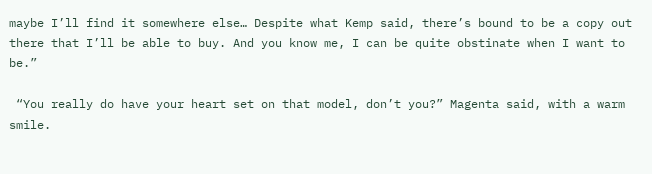maybe I’ll find it somewhere else… Despite what Kemp said, there’s bound to be a copy out there that I’ll be able to buy. And you know me, I can be quite obstinate when I want to be.”

 “You really do have your heart set on that model, don’t you?” Magenta said, with a warm smile.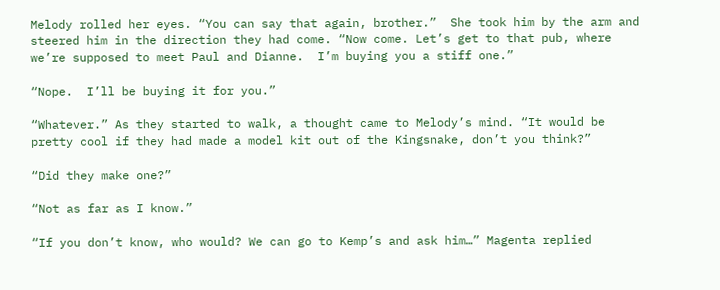Melody rolled her eyes. “You can say that again, brother.”  She took him by the arm and steered him in the direction they had come. “Now come. Let’s get to that pub, where we’re supposed to meet Paul and Dianne.  I’m buying you a stiff one.”

“Nope.  I’ll be buying it for you.”

“Whatever.” As they started to walk, a thought came to Melody’s mind. “It would be pretty cool if they had made a model kit out of the Kingsnake, don’t you think?”

“Did they make one?”

“Not as far as I know.”

“If you don’t know, who would? We can go to Kemp’s and ask him…” Magenta replied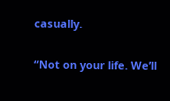casually.

“Not on your life. We’ll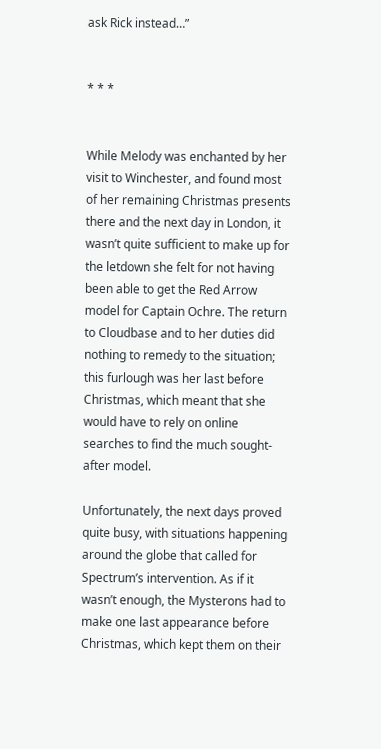ask Rick instead…”


* * *


While Melody was enchanted by her visit to Winchester, and found most of her remaining Christmas presents there and the next day in London, it wasn’t quite sufficient to make up for the letdown she felt for not having been able to get the Red Arrow model for Captain Ochre. The return to Cloudbase and to her duties did nothing to remedy to the situation; this furlough was her last before Christmas, which meant that she would have to rely on online searches to find the much sought-after model.

Unfortunately, the next days proved quite busy, with situations happening around the globe that called for Spectrum’s intervention. As if it wasn’t enough, the Mysterons had to make one last appearance before Christmas, which kept them on their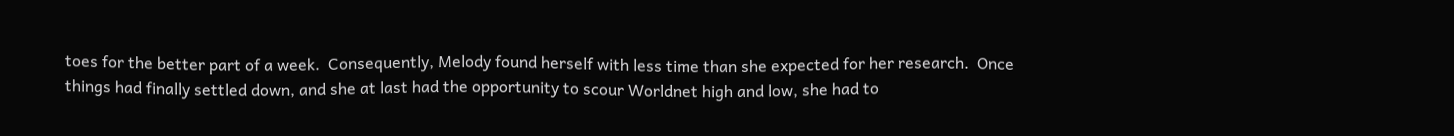toes for the better part of a week.  Consequently, Melody found herself with less time than she expected for her research.  Once things had finally settled down, and she at last had the opportunity to scour Worldnet high and low, she had to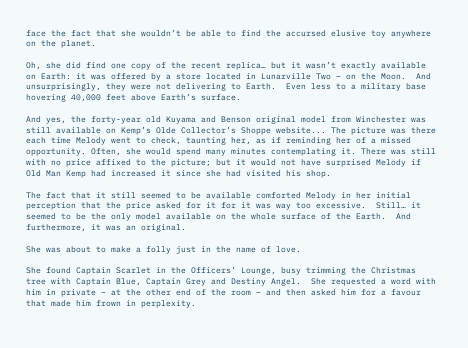face the fact that she wouldn’t be able to find the accursed elusive toy anywhere on the planet.

Oh, she did find one copy of the recent replica… but it wasn’t exactly available on Earth: it was offered by a store located in Lunarville Two – on the Moon.  And unsurprisingly, they were not delivering to Earth.  Even less to a military base hovering 40,000 feet above Earth’s surface.

And yes, the forty-year old Kuyama and Benson original model from Winchester was still available on Kemp’s Olde Collector’s Shoppe website... The picture was there each time Melody went to check, taunting her, as if reminding her of a missed opportunity. Often, she would spend many minutes contemplating it. There was still with no price affixed to the picture; but it would not have surprised Melody if Old Man Kemp had increased it since she had visited his shop.

The fact that it still seemed to be available comforted Melody in her initial perception that the price asked for it for it was way too excessive.  Still… it seemed to be the only model available on the whole surface of the Earth.  And furthermore, it was an original.

She was about to make a folly just in the name of love.

She found Captain Scarlet in the Officers’ Lounge, busy trimming the Christmas tree with Captain Blue, Captain Grey and Destiny Angel.  She requested a word with him in private – at the other end of the room – and then asked him for a favour that made him frown in perplexity.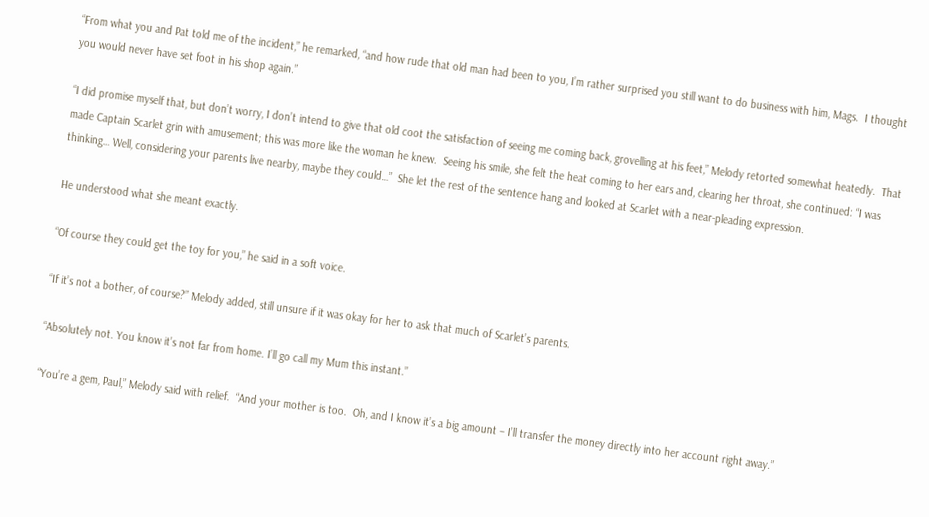“From what you and Pat told me of the incident,” he remarked, “and how rude that old man had been to you, I’m rather surprised you still want to do business with him, Mags.  I thought you would never have set foot in his shop again.”

“I did promise myself that, but don’t worry, I don’t intend to give that old coot the satisfaction of seeing me coming back, grovelling at his feet,” Melody retorted somewhat heatedly.  That made Captain Scarlet grin with amusement; this was more like the woman he knew.  Seeing his smile, she felt the heat coming to her ears and, clearing her throat, she continued: “I was thinking… Well, considering your parents live nearby, maybe they could…”  She let the rest of the sentence hang and looked at Scarlet with a near-pleading expression.

He understood what she meant exactly.

“Of course they could get the toy for you,” he said in a soft voice.

“If it’s not a bother, of course?” Melody added, still unsure if it was okay for her to ask that much of Scarlet’s parents.

“Absolutely not. You know it’s not far from home. I’ll go call my Mum this instant.”

“You’re a gem, Paul,” Melody said with relief.  “And your mother is too.  Oh, and I know it’s a big amount – I’ll transfer the money directly into her account right away.”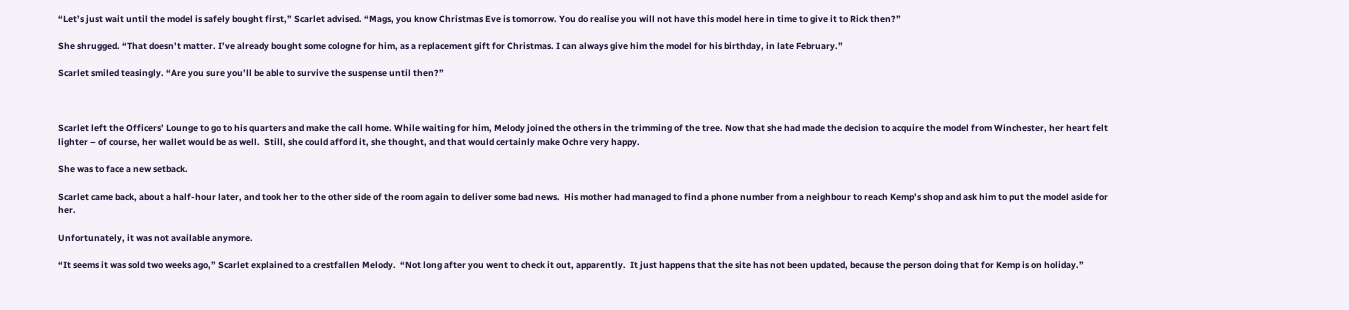“Let’s just wait until the model is safely bought first,” Scarlet advised. “Mags, you know Christmas Eve is tomorrow. You do realise you will not have this model here in time to give it to Rick then?”

She shrugged. “That doesn’t matter. I’ve already bought some cologne for him, as a replacement gift for Christmas. I can always give him the model for his birthday, in late February.”

Scarlet smiled teasingly. “Are you sure you’ll be able to survive the suspense until then?”



Scarlet left the Officers’ Lounge to go to his quarters and make the call home. While waiting for him, Melody joined the others in the trimming of the tree. Now that she had made the decision to acquire the model from Winchester, her heart felt lighter – of course, her wallet would be as well.  Still, she could afford it, she thought, and that would certainly make Ochre very happy.

She was to face a new setback.

Scarlet came back, about a half-hour later, and took her to the other side of the room again to deliver some bad news.  His mother had managed to find a phone number from a neighbour to reach Kemp’s shop and ask him to put the model aside for her.

Unfortunately, it was not available anymore.

“It seems it was sold two weeks ago,” Scarlet explained to a crestfallen Melody.  “Not long after you went to check it out, apparently.  It just happens that the site has not been updated, because the person doing that for Kemp is on holiday.”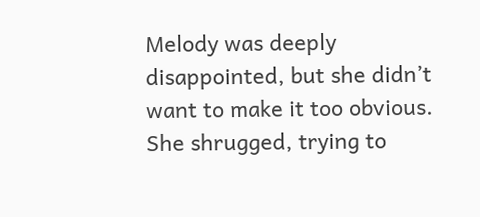Melody was deeply disappointed, but she didn’t want to make it too obvious. She shrugged, trying to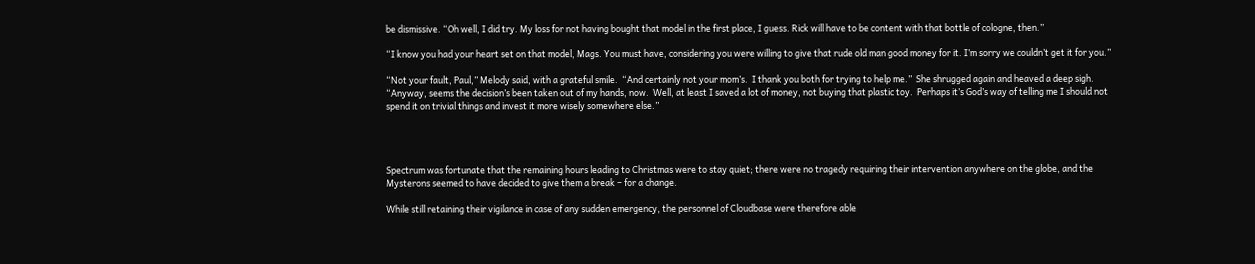be dismissive. “Oh well, I did try. My loss for not having bought that model in the first place, I guess. Rick will have to be content with that bottle of cologne, then.”

“I know you had your heart set on that model, Mags. You must have, considering you were willing to give that rude old man good money for it. I’m sorry we couldn’t get it for you.”

“Not your fault, Paul,” Melody said, with a grateful smile.  “And certainly not your mom’s.  I thank you both for trying to help me.”  She shrugged again and heaved a deep sigh.  “Anyway, seems the decision’s been taken out of my hands, now.  Well, at least I saved a lot of money, not buying that plastic toy.  Perhaps it’s God’s way of telling me I should not spend it on trivial things and invest it more wisely somewhere else.”




Spectrum was fortunate that the remaining hours leading to Christmas were to stay quiet; there were no tragedy requiring their intervention anywhere on the globe, and the Mysterons seemed to have decided to give them a break – for a change.

While still retaining their vigilance in case of any sudden emergency, the personnel of Cloudbase were therefore able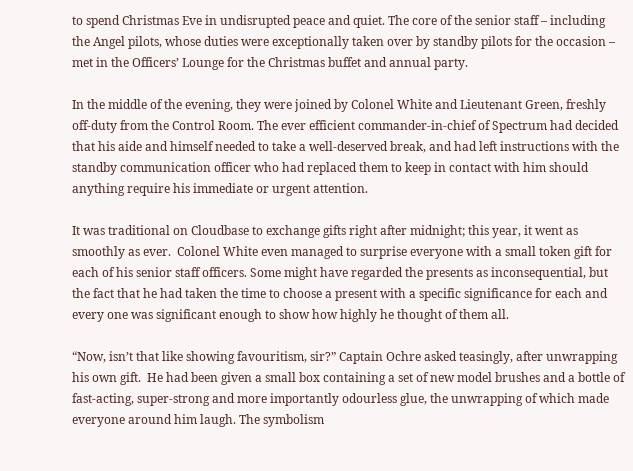to spend Christmas Eve in undisrupted peace and quiet. The core of the senior staff – including the Angel pilots, whose duties were exceptionally taken over by standby pilots for the occasion – met in the Officers’ Lounge for the Christmas buffet and annual party.

In the middle of the evening, they were joined by Colonel White and Lieutenant Green, freshly off-duty from the Control Room. The ever efficient commander-in-chief of Spectrum had decided that his aide and himself needed to take a well-deserved break, and had left instructions with the standby communication officer who had replaced them to keep in contact with him should anything require his immediate or urgent attention.

It was traditional on Cloudbase to exchange gifts right after midnight; this year, it went as smoothly as ever.  Colonel White even managed to surprise everyone with a small token gift for each of his senior staff officers. Some might have regarded the presents as inconsequential, but the fact that he had taken the time to choose a present with a specific significance for each and every one was significant enough to show how highly he thought of them all.

“Now, isn’t that like showing favouritism, sir?” Captain Ochre asked teasingly, after unwrapping his own gift.  He had been given a small box containing a set of new model brushes and a bottle of fast-acting, super-strong and more importantly odourless glue, the unwrapping of which made everyone around him laugh. The symbolism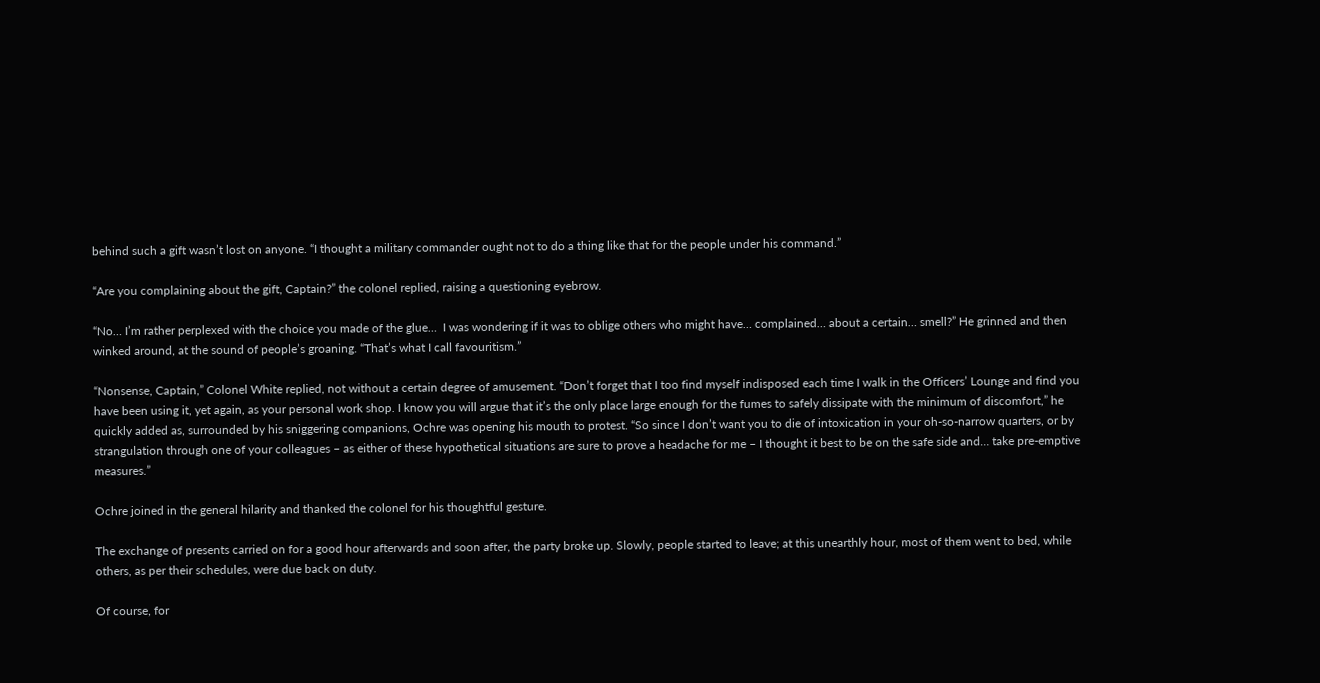behind such a gift wasn’t lost on anyone. “I thought a military commander ought not to do a thing like that for the people under his command.”

“Are you complaining about the gift, Captain?” the colonel replied, raising a questioning eyebrow.

“No… I’m rather perplexed with the choice you made of the glue…  I was wondering if it was to oblige others who might have… complained… about a certain… smell?” He grinned and then winked around, at the sound of people’s groaning. “That’s what I call favouritism.”

“Nonsense, Captain,” Colonel White replied, not without a certain degree of amusement. “Don’t forget that I too find myself indisposed each time I walk in the Officers’ Lounge and find you have been using it, yet again, as your personal work shop. I know you will argue that it’s the only place large enough for the fumes to safely dissipate with the minimum of discomfort,” he quickly added as, surrounded by his sniggering companions, Ochre was opening his mouth to protest. “So since I don’t want you to die of intoxication in your oh-so-narrow quarters, or by strangulation through one of your colleagues – as either of these hypothetical situations are sure to prove a headache for me – I thought it best to be on the safe side and… take pre-emptive measures.”

Ochre joined in the general hilarity and thanked the colonel for his thoughtful gesture.

The exchange of presents carried on for a good hour afterwards and soon after, the party broke up. Slowly, people started to leave; at this unearthly hour, most of them went to bed, while others, as per their schedules, were due back on duty.

Of course, for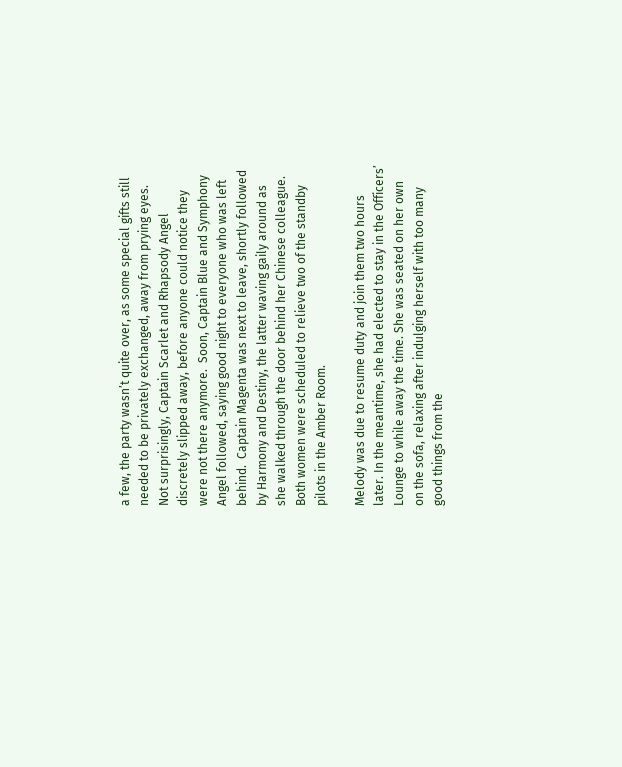a few, the party wasn’t quite over, as some special gifts still needed to be privately exchanged, away from prying eyes. Not surprisingly, Captain Scarlet and Rhapsody Angel discretely slipped away, before anyone could notice they were not there anymore.  Soon, Captain Blue and Symphony Angel followed, saying good night to everyone who was left behind.  Captain Magenta was next to leave, shortly followed by Harmony and Destiny, the latter waving gaily around as she walked through the door behind her Chinese colleague.  Both women were scheduled to relieve two of the standby pilots in the Amber Room.

Melody was due to resume duty and join them two hours later. In the meantime, she had elected to stay in the Officers’ Lounge to while away the time. She was seated on her own on the sofa, relaxing after indulging herself with too many good things from the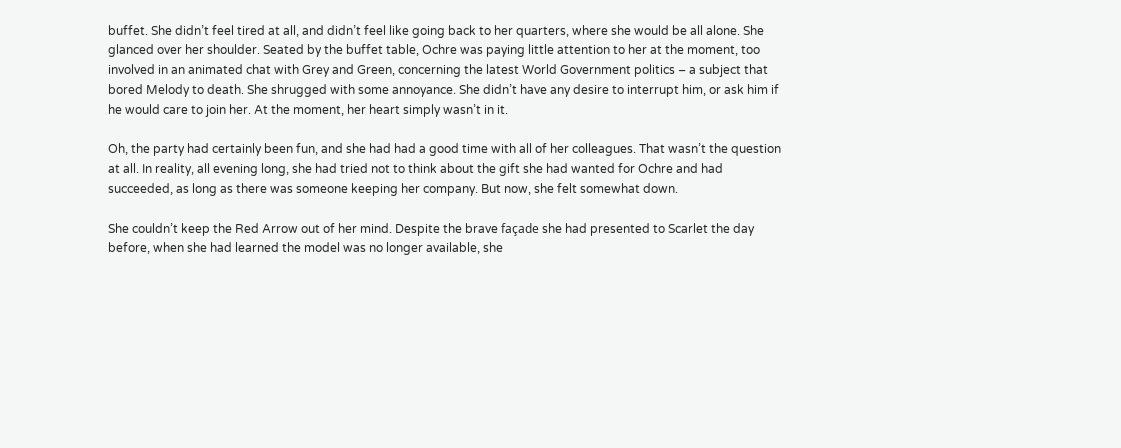buffet. She didn’t feel tired at all, and didn’t feel like going back to her quarters, where she would be all alone. She glanced over her shoulder. Seated by the buffet table, Ochre was paying little attention to her at the moment, too involved in an animated chat with Grey and Green, concerning the latest World Government politics – a subject that bored Melody to death. She shrugged with some annoyance. She didn’t have any desire to interrupt him, or ask him if he would care to join her. At the moment, her heart simply wasn’t in it.

Oh, the party had certainly been fun, and she had had a good time with all of her colleagues. That wasn’t the question at all. In reality, all evening long, she had tried not to think about the gift she had wanted for Ochre and had succeeded, as long as there was someone keeping her company. But now, she felt somewhat down.

She couldn’t keep the Red Arrow out of her mind. Despite the brave façade she had presented to Scarlet the day before, when she had learned the model was no longer available, she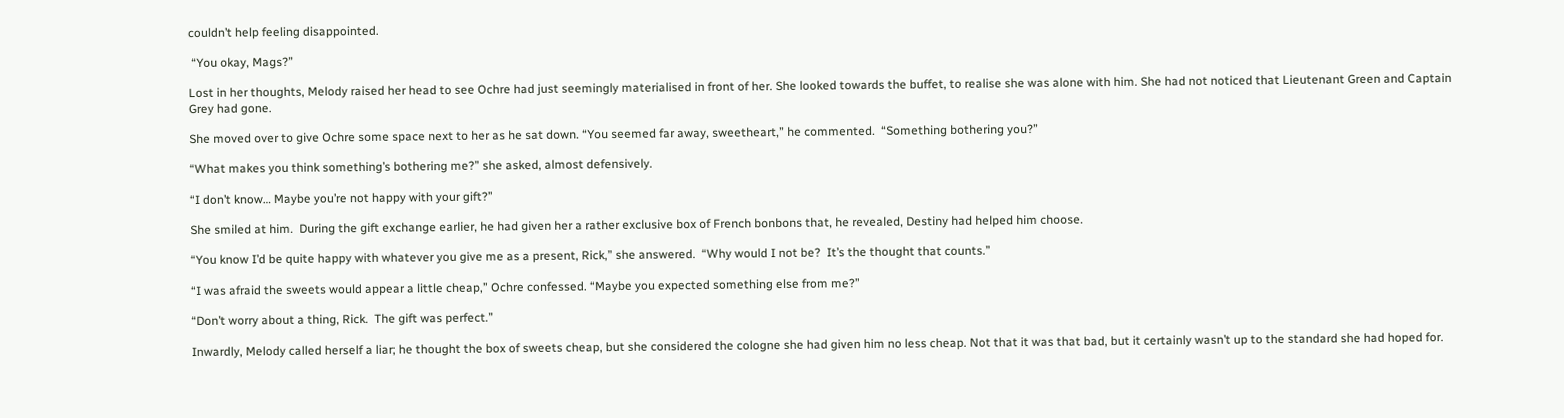couldn’t help feeling disappointed.

 “You okay, Mags?”

Lost in her thoughts, Melody raised her head to see Ochre had just seemingly materialised in front of her. She looked towards the buffet, to realise she was alone with him. She had not noticed that Lieutenant Green and Captain Grey had gone.

She moved over to give Ochre some space next to her as he sat down. “You seemed far away, sweetheart,” he commented.  “Something bothering you?”

“What makes you think something’s bothering me?” she asked, almost defensively.

“I don’t know… Maybe you’re not happy with your gift?”

She smiled at him.  During the gift exchange earlier, he had given her a rather exclusive box of French bonbons that, he revealed, Destiny had helped him choose.

“You know I’d be quite happy with whatever you give me as a present, Rick,” she answered.  “Why would I not be?  It’s the thought that counts.”

“I was afraid the sweets would appear a little cheap,” Ochre confessed. “Maybe you expected something else from me?”

“Don’t worry about a thing, Rick.  The gift was perfect.”

Inwardly, Melody called herself a liar; he thought the box of sweets cheap, but she considered the cologne she had given him no less cheap. Not that it was that bad, but it certainly wasn’t up to the standard she had hoped for.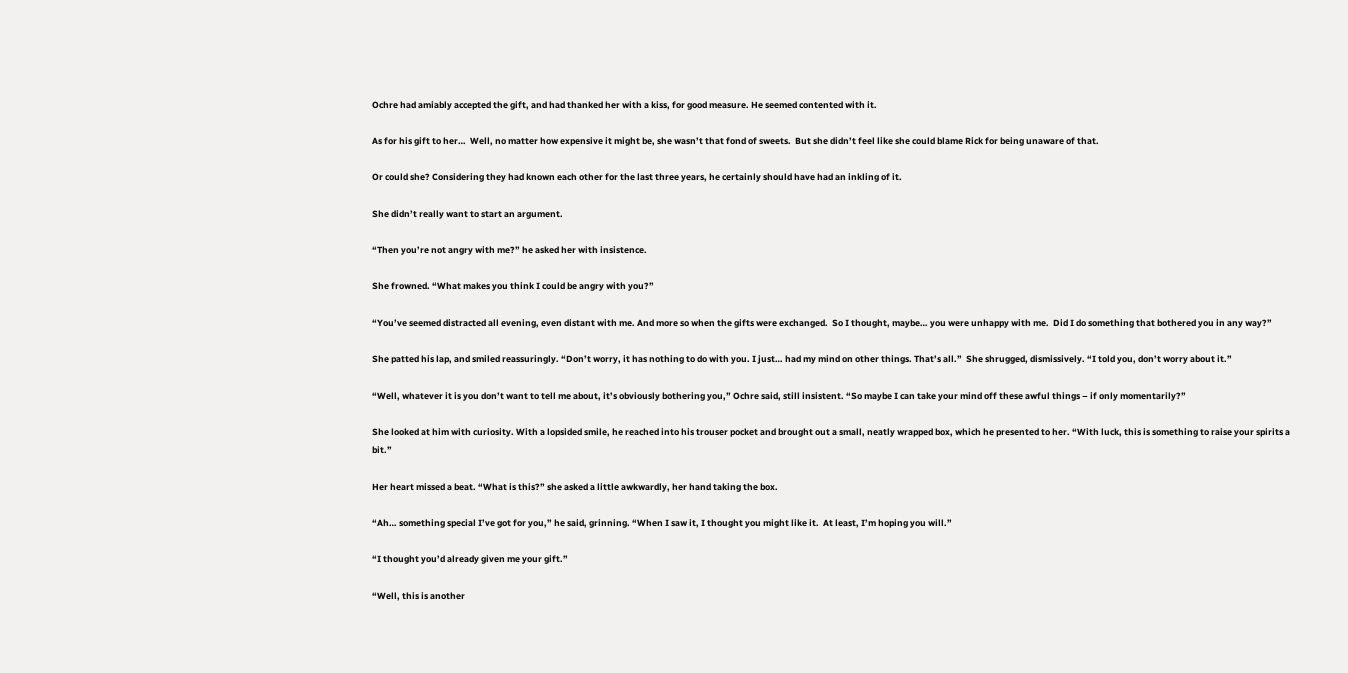Ochre had amiably accepted the gift, and had thanked her with a kiss, for good measure. He seemed contented with it.

As for his gift to her…  Well, no matter how expensive it might be, she wasn’t that fond of sweets.  But she didn’t feel like she could blame Rick for being unaware of that.

Or could she? Considering they had known each other for the last three years, he certainly should have had an inkling of it.

She didn’t really want to start an argument.

“Then you’re not angry with me?” he asked her with insistence.

She frowned. “What makes you think I could be angry with you?”

“You’ve seemed distracted all evening, even distant with me. And more so when the gifts were exchanged.  So I thought, maybe… you were unhappy with me.  Did I do something that bothered you in any way?”

She patted his lap, and smiled reassuringly. “Don’t worry, it has nothing to do with you. I just… had my mind on other things. That’s all.”  She shrugged, dismissively. “I told you, don’t worry about it.”

“Well, whatever it is you don’t want to tell me about, it’s obviously bothering you,” Ochre said, still insistent. “So maybe I can take your mind off these awful things – if only momentarily?”

She looked at him with curiosity. With a lopsided smile, he reached into his trouser pocket and brought out a small, neatly wrapped box, which he presented to her. “With luck, this is something to raise your spirits a bit.”

Her heart missed a beat. “What is this?” she asked a little awkwardly, her hand taking the box.

“Ah… something special I’ve got for you,” he said, grinning. “When I saw it, I thought you might like it.  At least, I’m hoping you will.”

“I thought you’d already given me your gift.”

“Well, this is another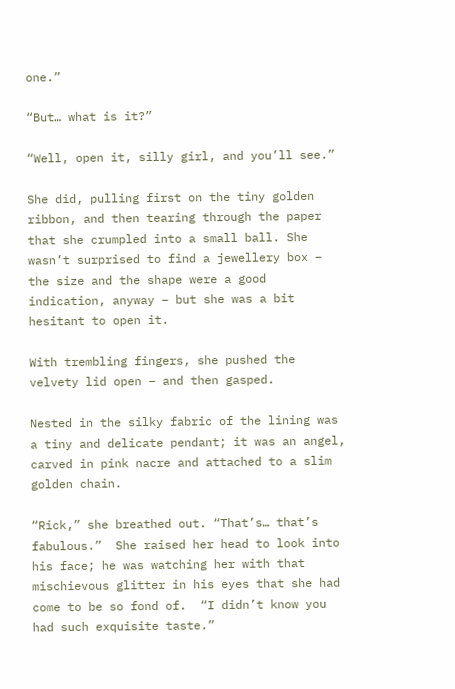one.”

“But… what is it?”

“Well, open it, silly girl, and you’ll see.”

She did, pulling first on the tiny golden ribbon, and then tearing through the paper that she crumpled into a small ball. She wasn’t surprised to find a jewellery box – the size and the shape were a good indication, anyway – but she was a bit hesitant to open it.

With trembling fingers, she pushed the velvety lid open – and then gasped.

Nested in the silky fabric of the lining was a tiny and delicate pendant; it was an angel, carved in pink nacre and attached to a slim golden chain.

“Rick,” she breathed out. “That’s… that’s fabulous.”  She raised her head to look into his face; he was watching her with that mischievous glitter in his eyes that she had come to be so fond of.  “I didn’t know you had such exquisite taste.”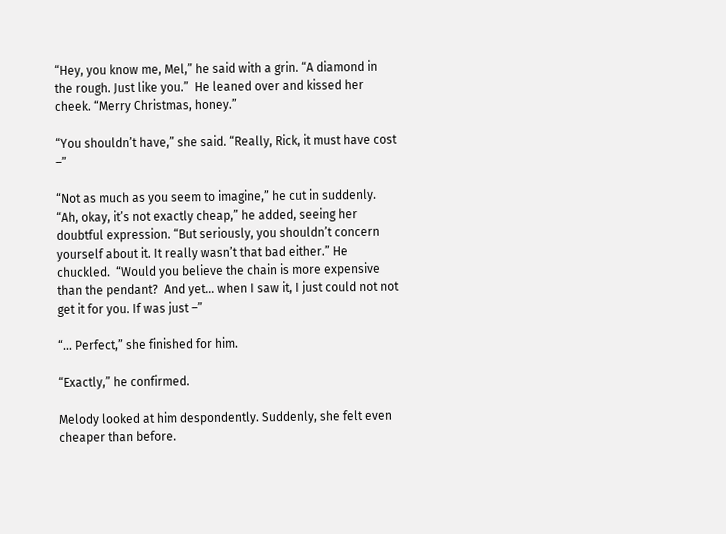“Hey, you know me, Mel,” he said with a grin. “A diamond in the rough. Just like you.”  He leaned over and kissed her cheek. “Merry Christmas, honey.”

“You shouldn’t have,” she said. “Really, Rick, it must have cost –”

“Not as much as you seem to imagine,” he cut in suddenly. “Ah, okay, it’s not exactly cheap,” he added, seeing her doubtful expression. “But seriously, you shouldn’t concern yourself about it. It really wasn’t that bad either.” He chuckled.  “Would you believe the chain is more expensive than the pendant?  And yet… when I saw it, I just could not not get it for you. If was just –”

“… Perfect,” she finished for him.

“Exactly,” he confirmed.

Melody looked at him despondently. Suddenly, she felt even cheaper than before.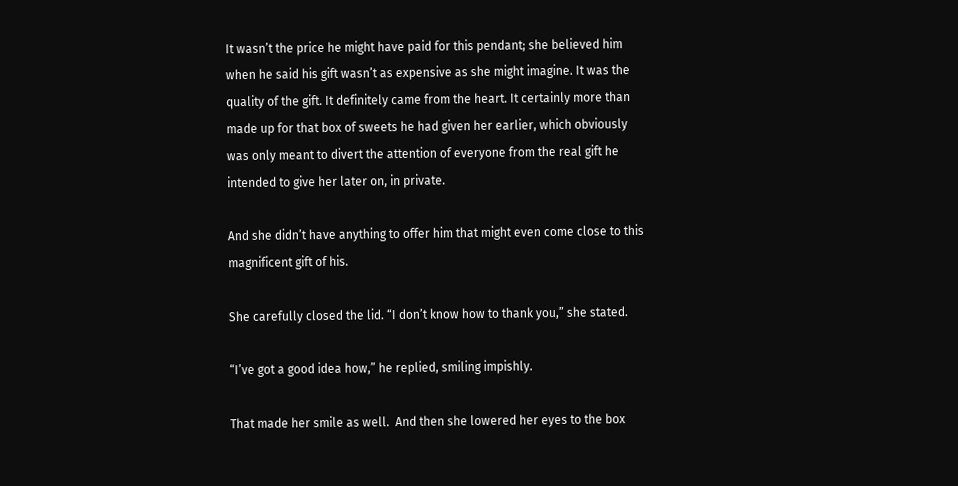It wasn’t the price he might have paid for this pendant; she believed him when he said his gift wasn’t as expensive as she might imagine. It was the quality of the gift. It definitely came from the heart. It certainly more than made up for that box of sweets he had given her earlier, which obviously was only meant to divert the attention of everyone from the real gift he intended to give her later on, in private.

And she didn’t have anything to offer him that might even come close to this magnificent gift of his.

She carefully closed the lid. “I don’t know how to thank you,” she stated.

“I’ve got a good idea how,” he replied, smiling impishly.

That made her smile as well.  And then she lowered her eyes to the box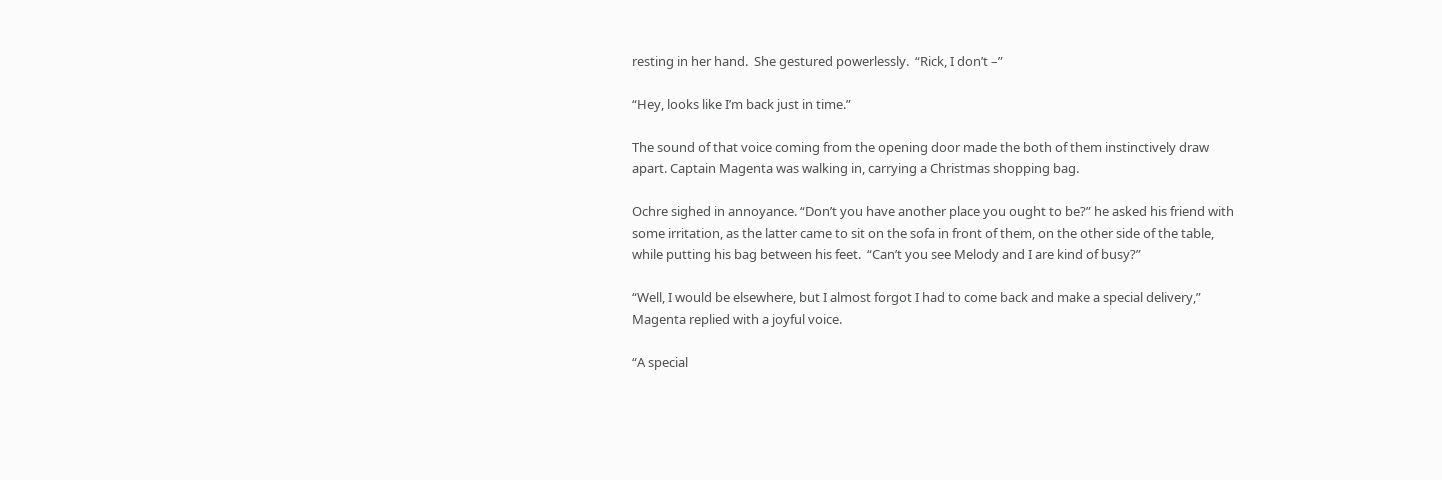resting in her hand.  She gestured powerlessly.  “Rick, I don’t –”

“Hey, looks like I’m back just in time.”

The sound of that voice coming from the opening door made the both of them instinctively draw apart. Captain Magenta was walking in, carrying a Christmas shopping bag.

Ochre sighed in annoyance. “Don’t you have another place you ought to be?” he asked his friend with some irritation, as the latter came to sit on the sofa in front of them, on the other side of the table, while putting his bag between his feet.  “Can’t you see Melody and I are kind of busy?”

“Well, I would be elsewhere, but I almost forgot I had to come back and make a special delivery,” Magenta replied with a joyful voice.

“A special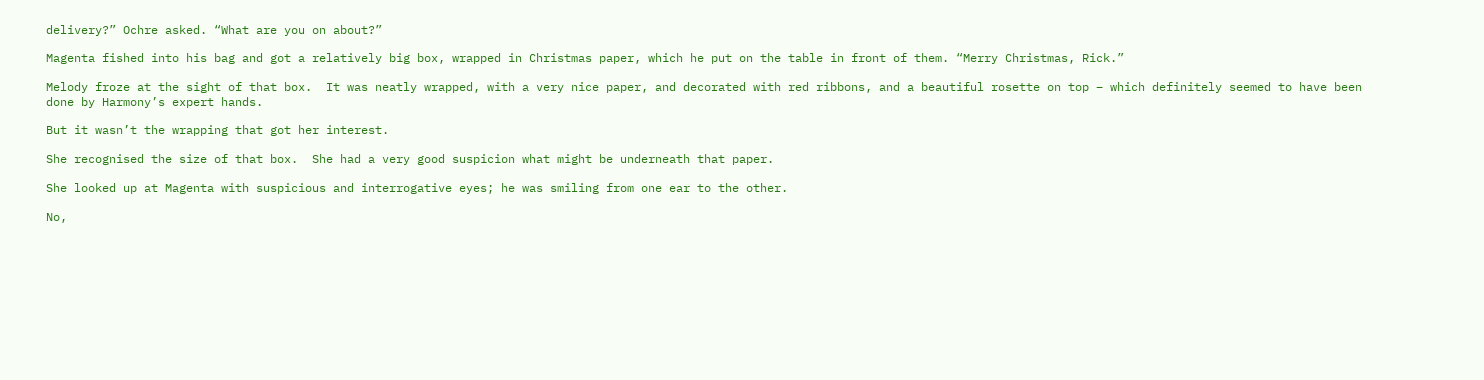delivery?” Ochre asked. “What are you on about?”

Magenta fished into his bag and got a relatively big box, wrapped in Christmas paper, which he put on the table in front of them. “Merry Christmas, Rick.”

Melody froze at the sight of that box.  It was neatly wrapped, with a very nice paper, and decorated with red ribbons, and a beautiful rosette on top – which definitely seemed to have been done by Harmony’s expert hands.

But it wasn’t the wrapping that got her interest.

She recognised the size of that box.  She had a very good suspicion what might be underneath that paper.

She looked up at Magenta with suspicious and interrogative eyes; he was smiling from one ear to the other.

No,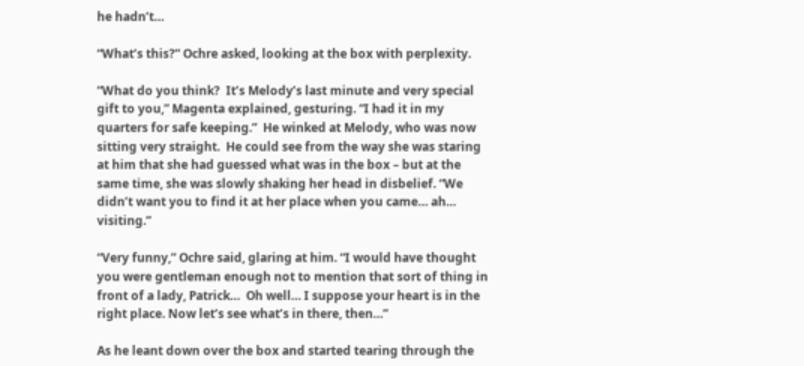he hadn’t…

“What’s this?” Ochre asked, looking at the box with perplexity.

“What do you think?  It’s Melody’s last minute and very special gift to you,” Magenta explained, gesturing. “I had it in my quarters for safe keeping.”  He winked at Melody, who was now sitting very straight.  He could see from the way she was staring at him that she had guessed what was in the box – but at the same time, she was slowly shaking her head in disbelief. “We didn’t want you to find it at her place when you came… ah… visiting.”

“Very funny,” Ochre said, glaring at him. “I would have thought you were gentleman enough not to mention that sort of thing in front of a lady, Patrick…  Oh well… I suppose your heart is in the right place. Now let’s see what’s in there, then…”

As he leant down over the box and started tearing through the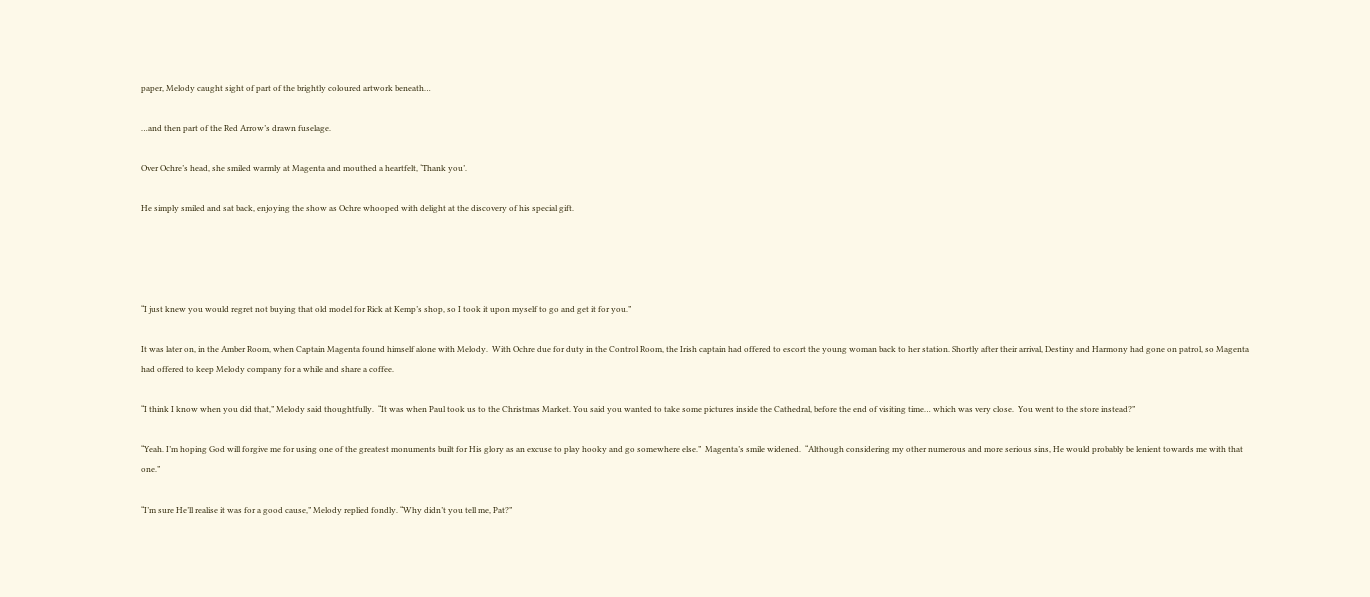paper, Melody caught sight of part of the brightly coloured artwork beneath…

…and then part of the Red Arrow’s drawn fuselage.

Over Ochre’s head, she smiled warmly at Magenta and mouthed a heartfelt, ‘Thank you’.

He simply smiled and sat back, enjoying the show as Ochre whooped with delight at the discovery of his special gift.




“I just knew you would regret not buying that old model for Rick at Kemp’s shop, so I took it upon myself to go and get it for you.”

It was later on, in the Amber Room, when Captain Magenta found himself alone with Melody.  With Ochre due for duty in the Control Room, the Irish captain had offered to escort the young woman back to her station. Shortly after their arrival, Destiny and Harmony had gone on patrol, so Magenta had offered to keep Melody company for a while and share a coffee.

“I think I know when you did that,” Melody said thoughtfully.  “It was when Paul took us to the Christmas Market. You said you wanted to take some pictures inside the Cathedral, before the end of visiting time… which was very close.  You went to the store instead?”

“Yeah. I’m hoping God will forgive me for using one of the greatest monuments built for His glory as an excuse to play hooky and go somewhere else.”  Magenta’s smile widened.  “Although considering my other numerous and more serious sins, He would probably be lenient towards me with that one.”

“I’m sure He’ll realise it was for a good cause,” Melody replied fondly. “Why didn’t you tell me, Pat?”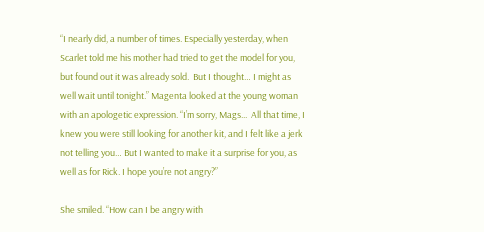“I nearly did, a number of times. Especially yesterday, when Scarlet told me his mother had tried to get the model for you, but found out it was already sold.  But I thought… I might as well wait until tonight.” Magenta looked at the young woman with an apologetic expression. “I’m sorry, Mags...  All that time, I knew you were still looking for another kit, and I felt like a jerk not telling you… But I wanted to make it a surprise for you, as well as for Rick. I hope you’re not angry?”

She smiled. “How can I be angry with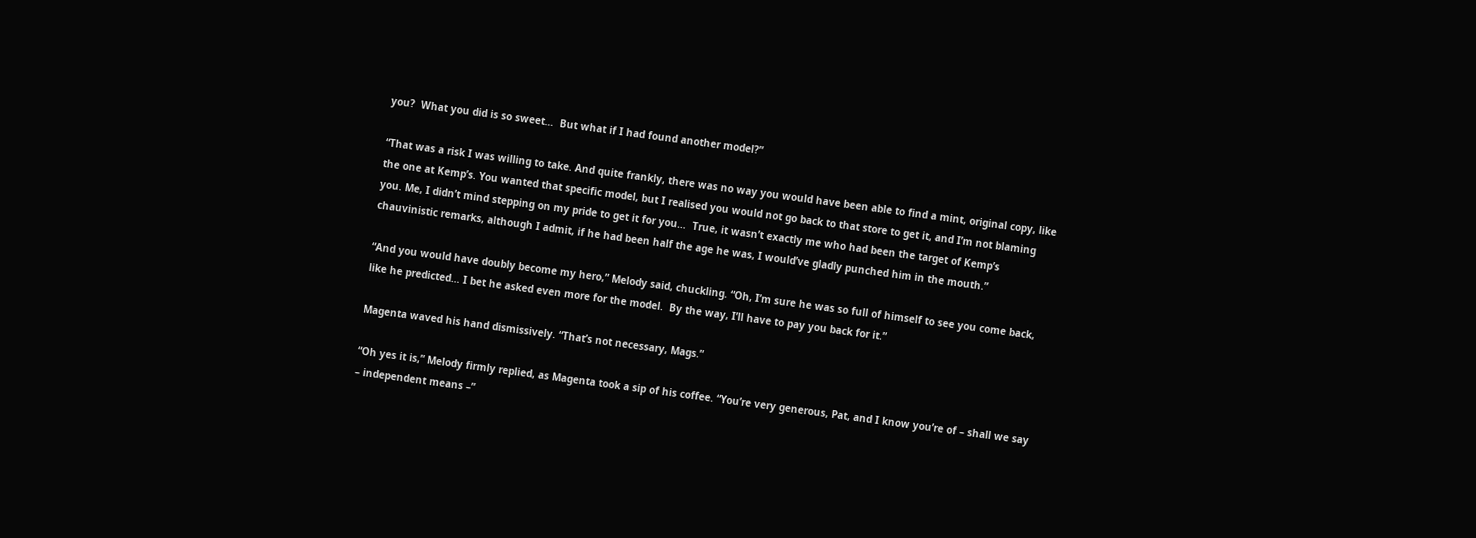you?  What you did is so sweet…  But what if I had found another model?”

“That was a risk I was willing to take. And quite frankly, there was no way you would have been able to find a mint, original copy, like the one at Kemp’s. You wanted that specific model, but I realised you would not go back to that store to get it, and I’m not blaming you. Me, I didn’t mind stepping on my pride to get it for you…  True, it wasn’t exactly me who had been the target of Kemp’s chauvinistic remarks, although I admit, if he had been half the age he was, I would’ve gladly punched him in the mouth.”

“And you would have doubly become my hero,” Melody said, chuckling. “Oh, I’m sure he was so full of himself to see you come back, like he predicted… I bet he asked even more for the model.  By the way, I’ll have to pay you back for it.”

Magenta waved his hand dismissively. “That’s not necessary, Mags.”

“Oh yes it is,” Melody firmly replied, as Magenta took a sip of his coffee. “You’re very generous, Pat, and I know you’re of – shall we say – independent means –”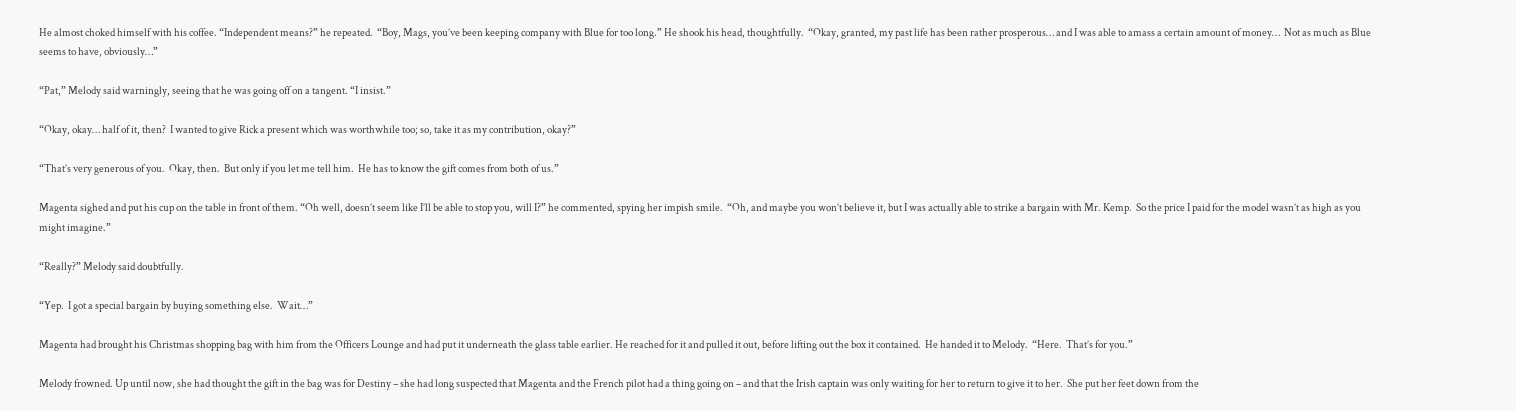He almost choked himself with his coffee. “Independent means?” he repeated.  “Boy, Mags, you’ve been keeping company with Blue for too long.” He shook his head, thoughtfully.  “Okay, granted, my past life has been rather prosperous… and I was able to amass a certain amount of money…  Not as much as Blue seems to have, obviously…”

“Pat,” Melody said warningly, seeing that he was going off on a tangent. “I insist.”

“Okay, okay… half of it, then?  I wanted to give Rick a present which was worthwhile too; so, take it as my contribution, okay?”

“That’s very generous of you.  Okay, then.  But only if you let me tell him.  He has to know the gift comes from both of us.”

Magenta sighed and put his cup on the table in front of them. “Oh well, doesn’t seem like I’ll be able to stop you, will I?” he commented, spying her impish smile.  “Oh, and maybe you won’t believe it, but I was actually able to strike a bargain with Mr. Kemp.  So the price I paid for the model wasn’t as high as you might imagine.”

“Really?” Melody said doubtfully.

“Yep.  I got a special bargain by buying something else.  Wait…”

Magenta had brought his Christmas shopping bag with him from the Officers Lounge and had put it underneath the glass table earlier. He reached for it and pulled it out, before lifting out the box it contained.  He handed it to Melody.  “Here.  That’s for you.”

Melody frowned. Up until now, she had thought the gift in the bag was for Destiny – she had long suspected that Magenta and the French pilot had a thing going on – and that the Irish captain was only waiting for her to return to give it to her.  She put her feet down from the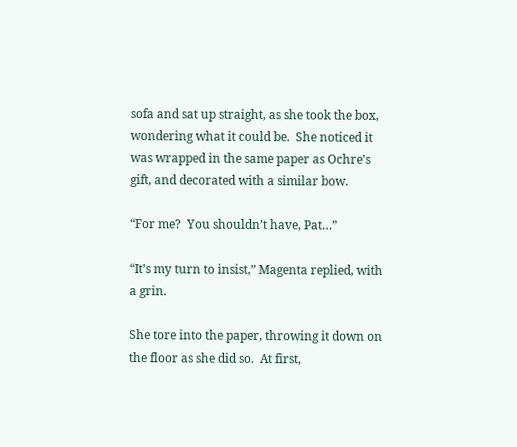sofa and sat up straight, as she took the box, wondering what it could be.  She noticed it was wrapped in the same paper as Ochre’s gift, and decorated with a similar bow.

“For me?  You shouldn’t have, Pat…”

“It’s my turn to insist,” Magenta replied, with a grin.

She tore into the paper, throwing it down on the floor as she did so.  At first,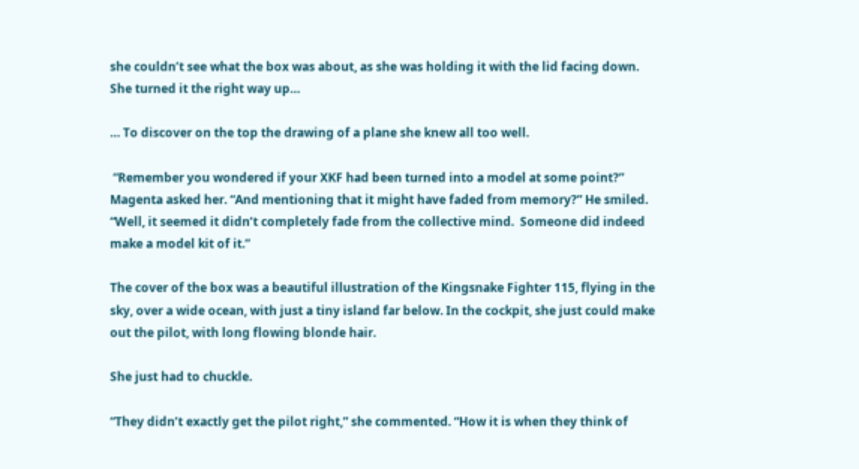she couldn’t see what the box was about, as she was holding it with the lid facing down.  She turned it the right way up…

… To discover on the top the drawing of a plane she knew all too well.

 “Remember you wondered if your XKF had been turned into a model at some point?” Magenta asked her. “And mentioning that it might have faded from memory?” He smiled.  “Well, it seemed it didn’t completely fade from the collective mind.  Someone did indeed make a model kit of it.”

The cover of the box was a beautiful illustration of the Kingsnake Fighter 115, flying in the sky, over a wide ocean, with just a tiny island far below. In the cockpit, she just could make out the pilot, with long flowing blonde hair.

She just had to chuckle.

“They didn’t exactly get the pilot right,” she commented. “How it is when they think of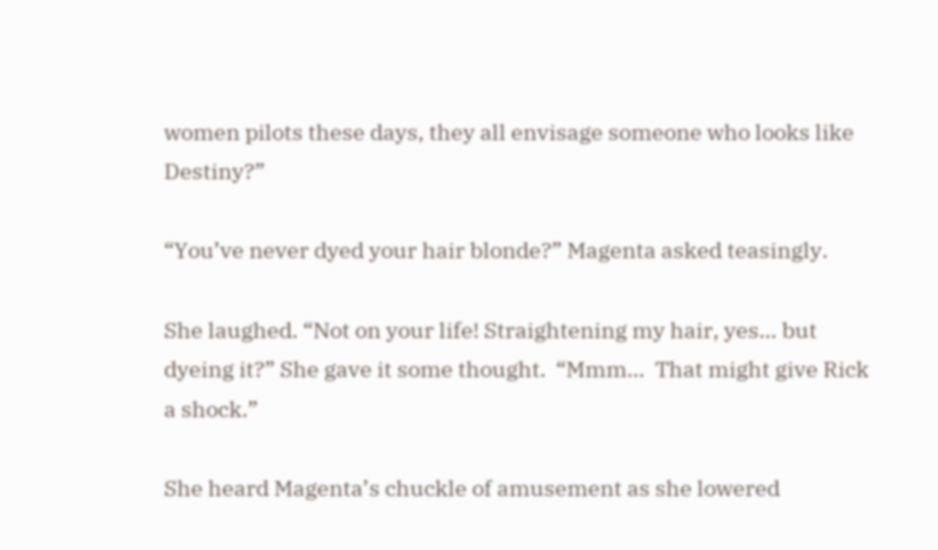women pilots these days, they all envisage someone who looks like Destiny?”

“You’ve never dyed your hair blonde?” Magenta asked teasingly.

She laughed. “Not on your life! Straightening my hair, yes… but dyeing it?” She gave it some thought.  “Mmm…  That might give Rick a shock.”

She heard Magenta’s chuckle of amusement as she lowered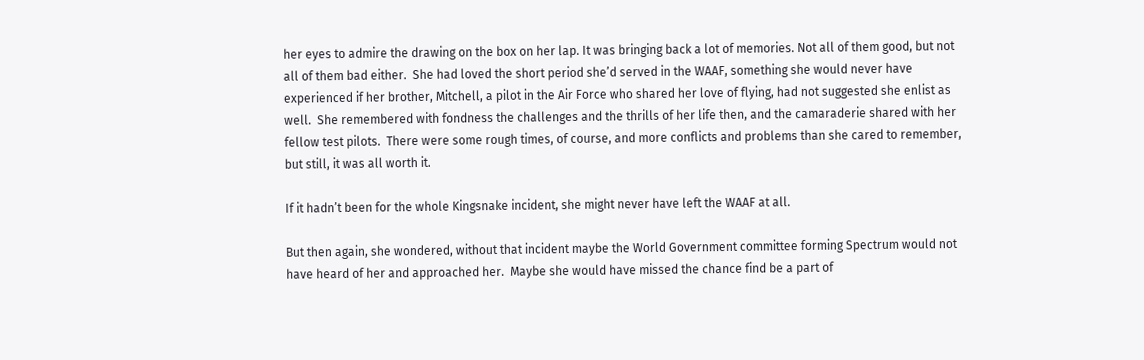her eyes to admire the drawing on the box on her lap. It was bringing back a lot of memories. Not all of them good, but not all of them bad either.  She had loved the short period she’d served in the WAAF, something she would never have experienced if her brother, Mitchell, a pilot in the Air Force who shared her love of flying, had not suggested she enlist as well.  She remembered with fondness the challenges and the thrills of her life then, and the camaraderie shared with her fellow test pilots.  There were some rough times, of course, and more conflicts and problems than she cared to remember, but still, it was all worth it.

If it hadn’t been for the whole Kingsnake incident, she might never have left the WAAF at all.

But then again, she wondered, without that incident maybe the World Government committee forming Spectrum would not have heard of her and approached her.  Maybe she would have missed the chance find be a part of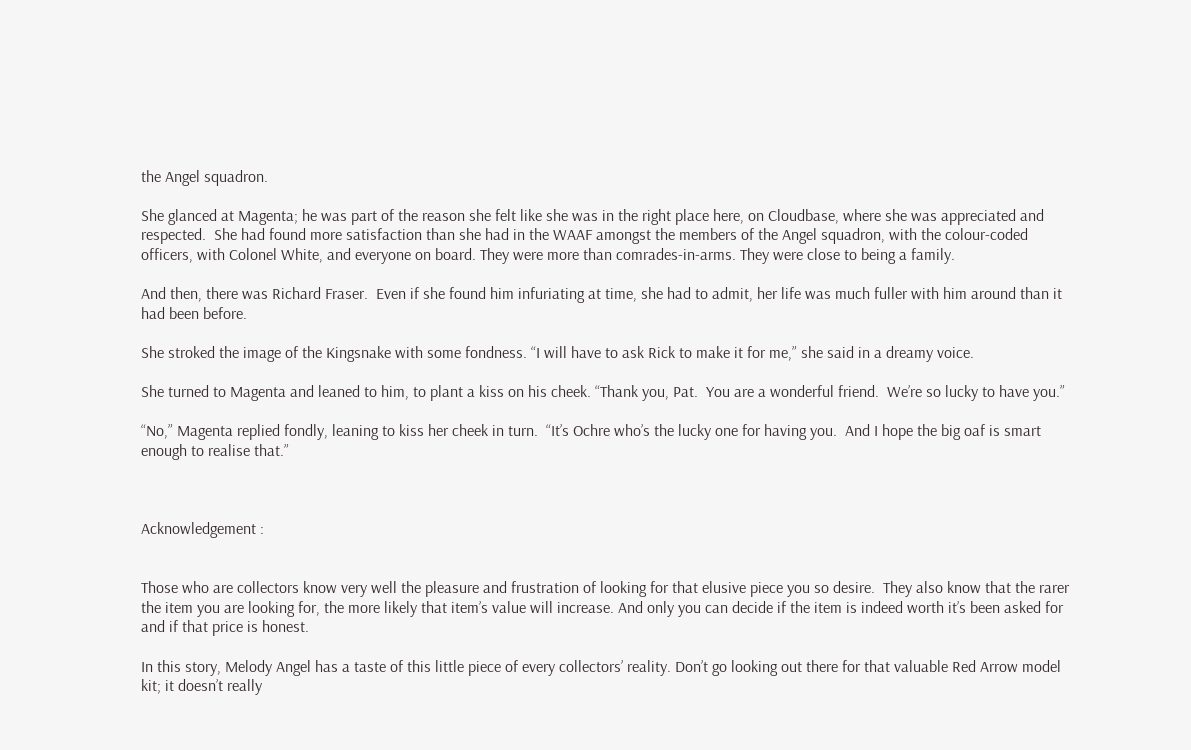the Angel squadron.

She glanced at Magenta; he was part of the reason she felt like she was in the right place here, on Cloudbase, where she was appreciated and respected.  She had found more satisfaction than she had in the WAAF amongst the members of the Angel squadron, with the colour-coded officers, with Colonel White, and everyone on board. They were more than comrades-in-arms. They were close to being a family.

And then, there was Richard Fraser.  Even if she found him infuriating at time, she had to admit, her life was much fuller with him around than it had been before.

She stroked the image of the Kingsnake with some fondness. “I will have to ask Rick to make it for me,” she said in a dreamy voice.

She turned to Magenta and leaned to him, to plant a kiss on his cheek. “Thank you, Pat.  You are a wonderful friend.  We’re so lucky to have you.”

“No,” Magenta replied fondly, leaning to kiss her cheek in turn.  “It’s Ochre who’s the lucky one for having you.  And I hope the big oaf is smart enough to realise that.”



Acknowledgement :


Those who are collectors know very well the pleasure and frustration of looking for that elusive piece you so desire.  They also know that the rarer the item you are looking for, the more likely that item’s value will increase. And only you can decide if the item is indeed worth it’s been asked for and if that price is honest.

In this story, Melody Angel has a taste of this little piece of every collectors’ reality. Don’t go looking out there for that valuable Red Arrow model kit; it doesn’t really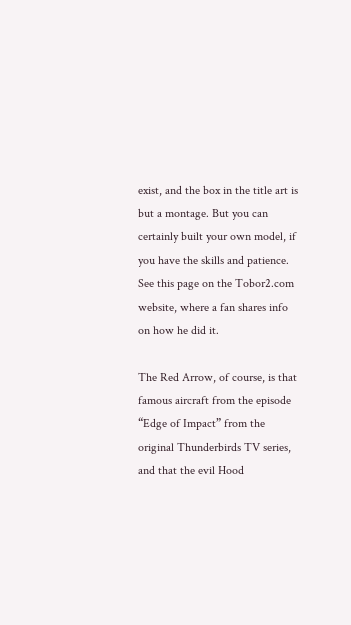exist, and the box in the title art is but a montage. But you can certainly built your own model, if you have the skills and patience. See this page on the Tobor2.com website, where a fan shares info on how he did it.

The Red Arrow, of course, is that famous aircraft from the episode “Edge of Impact” from the original Thunderbirds TV series, and that the evil Hood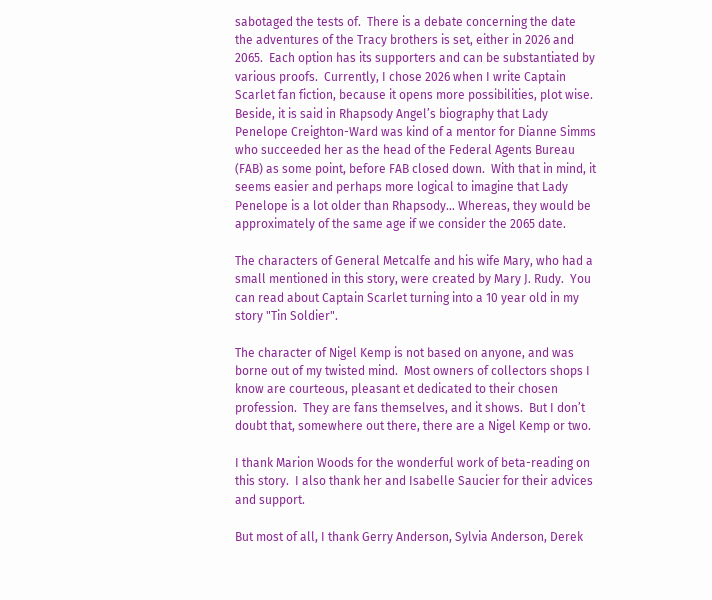sabotaged the tests of.  There is a debate concerning the date the adventures of the Tracy brothers is set, either in 2026 and 2065.  Each option has its supporters and can be substantiated by various proofs.  Currently, I chose 2026 when I write Captain Scarlet fan fiction, because it opens more possibilities, plot wise.  Beside, it is said in Rhapsody Angel’s biography that Lady Penelope Creighton-Ward was kind of a mentor for Dianne Simms who succeeded her as the head of the Federal Agents Bureau (FAB) as some point, before FAB closed down.  With that in mind, it seems easier and perhaps more logical to imagine that Lady Penelope is a lot older than Rhapsody… Whereas, they would be approximately of the same age if we consider the 2065 date.

The characters of General Metcalfe and his wife Mary, who had a small mentioned in this story, were created by Mary J. Rudy.  You can read about Captain Scarlet turning into a 10 year old in my story "Tin Soldier".

The character of Nigel Kemp is not based on anyone, and was borne out of my twisted mind.  Most owners of collectors shops I know are courteous, pleasant et dedicated to their chosen profession.  They are fans themselves, and it shows.  But I don’t doubt that, somewhere out there, there are a Nigel Kemp or two.

I thank Marion Woods for the wonderful work of beta-reading on this story.  I also thank her and Isabelle Saucier for their advices and support.

But most of all, I thank Gerry Anderson, Sylvia Anderson, Derek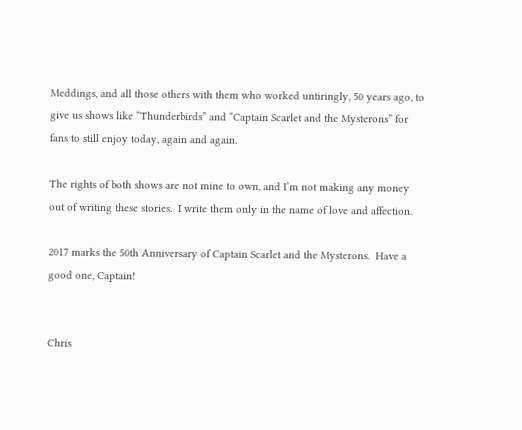Meddings, and all those others with them who worked untiringly, 50 years ago, to give us shows like “Thunderbirds” and “Captain Scarlet and the Mysterons” for fans to still enjoy today, again and again.

The rights of both shows are not mine to own, and I’m not making any money out of writing these stories.  I write them only in the name of love and affection.

2017 marks the 50th Anniversary of Captain Scarlet and the Mysterons.  Have a good one, Captain!


Chris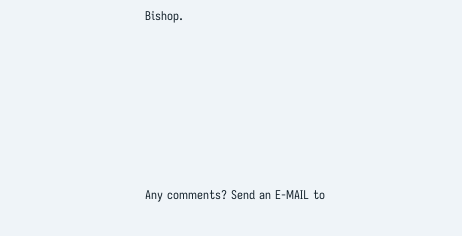Bishop.







Any comments? Send an E-MAIL to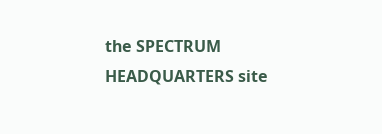the SPECTRUM HEADQUARTERS site